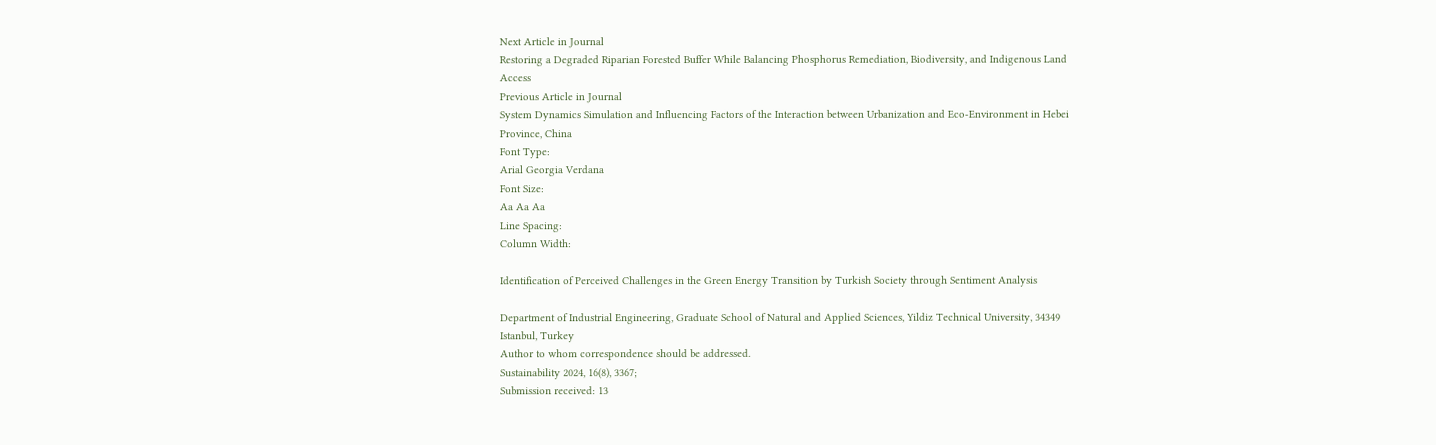Next Article in Journal
Restoring a Degraded Riparian Forested Buffer While Balancing Phosphorus Remediation, Biodiversity, and Indigenous Land Access
Previous Article in Journal
System Dynamics Simulation and Influencing Factors of the Interaction between Urbanization and Eco-Environment in Hebei Province, China
Font Type:
Arial Georgia Verdana
Font Size:
Aa Aa Aa
Line Spacing:
Column Width:

Identification of Perceived Challenges in the Green Energy Transition by Turkish Society through Sentiment Analysis

Department of Industrial Engineering, Graduate School of Natural and Applied Sciences, Yildiz Technical University, 34349 Istanbul, Turkey
Author to whom correspondence should be addressed.
Sustainability 2024, 16(8), 3367;
Submission received: 13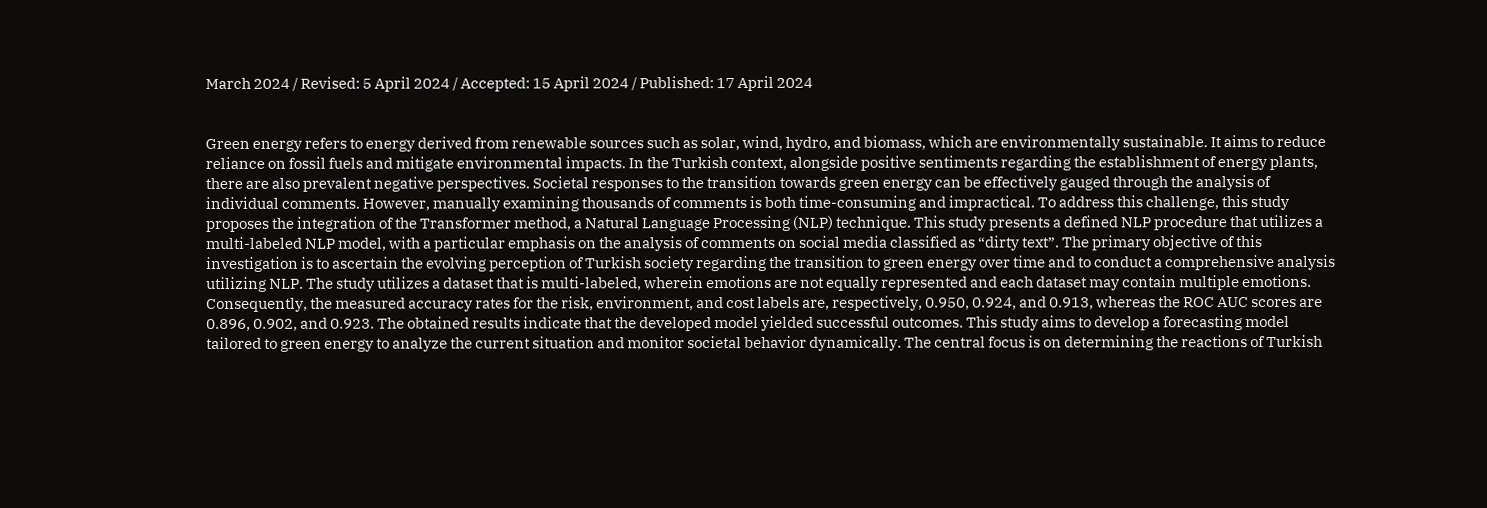March 2024 / Revised: 5 April 2024 / Accepted: 15 April 2024 / Published: 17 April 2024


Green energy refers to energy derived from renewable sources such as solar, wind, hydro, and biomass, which are environmentally sustainable. It aims to reduce reliance on fossil fuels and mitigate environmental impacts. In the Turkish context, alongside positive sentiments regarding the establishment of energy plants, there are also prevalent negative perspectives. Societal responses to the transition towards green energy can be effectively gauged through the analysis of individual comments. However, manually examining thousands of comments is both time-consuming and impractical. To address this challenge, this study proposes the integration of the Transformer method, a Natural Language Processing (NLP) technique. This study presents a defined NLP procedure that utilizes a multi-labeled NLP model, with a particular emphasis on the analysis of comments on social media classified as “dirty text”. The primary objective of this investigation is to ascertain the evolving perception of Turkish society regarding the transition to green energy over time and to conduct a comprehensive analysis utilizing NLP. The study utilizes a dataset that is multi-labeled, wherein emotions are not equally represented and each dataset may contain multiple emotions. Consequently, the measured accuracy rates for the risk, environment, and cost labels are, respectively, 0.950, 0.924, and 0.913, whereas the ROC AUC scores are 0.896, 0.902, and 0.923. The obtained results indicate that the developed model yielded successful outcomes. This study aims to develop a forecasting model tailored to green energy to analyze the current situation and monitor societal behavior dynamically. The central focus is on determining the reactions of Turkish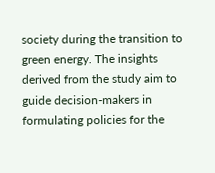society during the transition to green energy. The insights derived from the study aim to guide decision-makers in formulating policies for the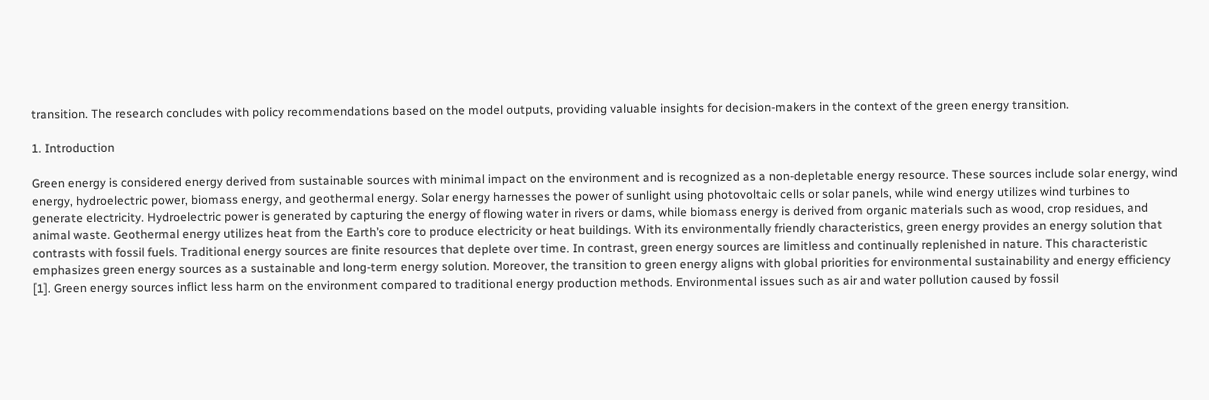transition. The research concludes with policy recommendations based on the model outputs, providing valuable insights for decision-makers in the context of the green energy transition.

1. Introduction

Green energy is considered energy derived from sustainable sources with minimal impact on the environment and is recognized as a non-depletable energy resource. These sources include solar energy, wind energy, hydroelectric power, biomass energy, and geothermal energy. Solar energy harnesses the power of sunlight using photovoltaic cells or solar panels, while wind energy utilizes wind turbines to generate electricity. Hydroelectric power is generated by capturing the energy of flowing water in rivers or dams, while biomass energy is derived from organic materials such as wood, crop residues, and animal waste. Geothermal energy utilizes heat from the Earth’s core to produce electricity or heat buildings. With its environmentally friendly characteristics, green energy provides an energy solution that contrasts with fossil fuels. Traditional energy sources are finite resources that deplete over time. In contrast, green energy sources are limitless and continually replenished in nature. This characteristic emphasizes green energy sources as a sustainable and long-term energy solution. Moreover, the transition to green energy aligns with global priorities for environmental sustainability and energy efficiency [1]. Green energy sources inflict less harm on the environment compared to traditional energy production methods. Environmental issues such as air and water pollution caused by fossil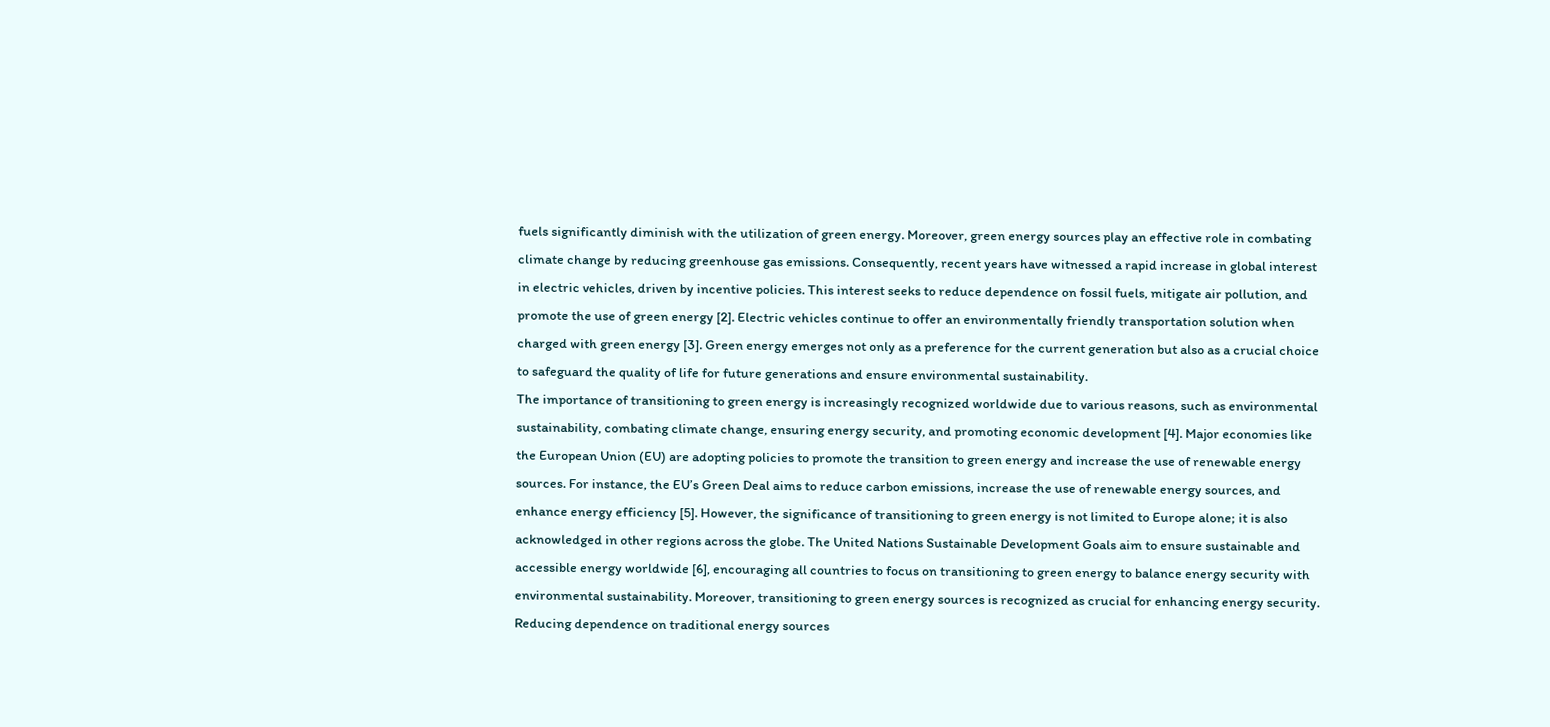fuels significantly diminish with the utilization of green energy. Moreover, green energy sources play an effective role in combating climate change by reducing greenhouse gas emissions. Consequently, recent years have witnessed a rapid increase in global interest in electric vehicles, driven by incentive policies. This interest seeks to reduce dependence on fossil fuels, mitigate air pollution, and promote the use of green energy [2]. Electric vehicles continue to offer an environmentally friendly transportation solution when charged with green energy [3]. Green energy emerges not only as a preference for the current generation but also as a crucial choice to safeguard the quality of life for future generations and ensure environmental sustainability.
The importance of transitioning to green energy is increasingly recognized worldwide due to various reasons, such as environmental sustainability, combating climate change, ensuring energy security, and promoting economic development [4]. Major economies like the European Union (EU) are adopting policies to promote the transition to green energy and increase the use of renewable energy sources. For instance, the EU’s Green Deal aims to reduce carbon emissions, increase the use of renewable energy sources, and enhance energy efficiency [5]. However, the significance of transitioning to green energy is not limited to Europe alone; it is also acknowledged in other regions across the globe. The United Nations Sustainable Development Goals aim to ensure sustainable and accessible energy worldwide [6], encouraging all countries to focus on transitioning to green energy to balance energy security with environmental sustainability. Moreover, transitioning to green energy sources is recognized as crucial for enhancing energy security. Reducing dependence on traditional energy sources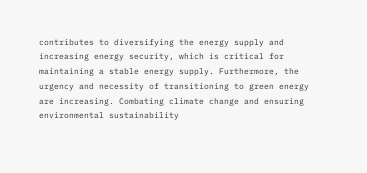contributes to diversifying the energy supply and increasing energy security, which is critical for maintaining a stable energy supply. Furthermore, the urgency and necessity of transitioning to green energy are increasing. Combating climate change and ensuring environmental sustainability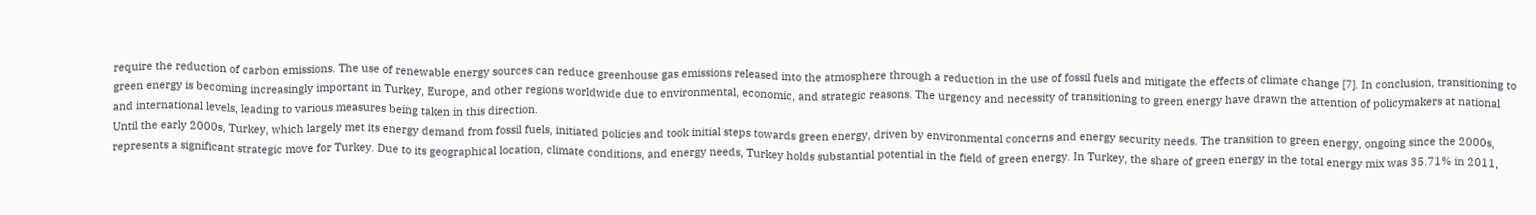require the reduction of carbon emissions. The use of renewable energy sources can reduce greenhouse gas emissions released into the atmosphere through a reduction in the use of fossil fuels and mitigate the effects of climate change [7]. In conclusion, transitioning to green energy is becoming increasingly important in Turkey, Europe, and other regions worldwide due to environmental, economic, and strategic reasons. The urgency and necessity of transitioning to green energy have drawn the attention of policymakers at national and international levels, leading to various measures being taken in this direction.
Until the early 2000s, Turkey, which largely met its energy demand from fossil fuels, initiated policies and took initial steps towards green energy, driven by environmental concerns and energy security needs. The transition to green energy, ongoing since the 2000s, represents a significant strategic move for Turkey. Due to its geographical location, climate conditions, and energy needs, Turkey holds substantial potential in the field of green energy. In Turkey, the share of green energy in the total energy mix was 35.71% in 2011,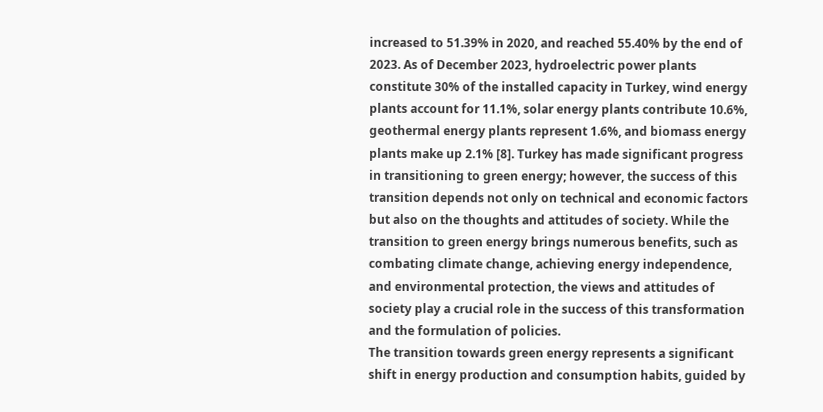increased to 51.39% in 2020, and reached 55.40% by the end of 2023. As of December 2023, hydroelectric power plants constitute 30% of the installed capacity in Turkey, wind energy plants account for 11.1%, solar energy plants contribute 10.6%, geothermal energy plants represent 1.6%, and biomass energy plants make up 2.1% [8]. Turkey has made significant progress in transitioning to green energy; however, the success of this transition depends not only on technical and economic factors but also on the thoughts and attitudes of society. While the transition to green energy brings numerous benefits, such as combating climate change, achieving energy independence, and environmental protection, the views and attitudes of society play a crucial role in the success of this transformation and the formulation of policies.
The transition towards green energy represents a significant shift in energy production and consumption habits, guided by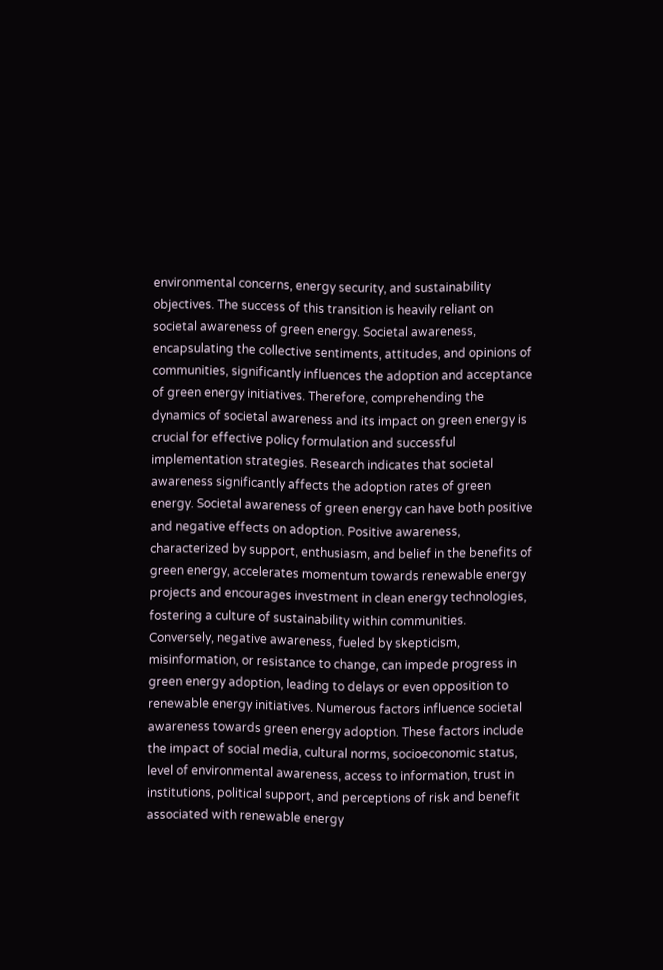environmental concerns, energy security, and sustainability objectives. The success of this transition is heavily reliant on societal awareness of green energy. Societal awareness, encapsulating the collective sentiments, attitudes, and opinions of communities, significantly influences the adoption and acceptance of green energy initiatives. Therefore, comprehending the dynamics of societal awareness and its impact on green energy is crucial for effective policy formulation and successful implementation strategies. Research indicates that societal awareness significantly affects the adoption rates of green energy. Societal awareness of green energy can have both positive and negative effects on adoption. Positive awareness, characterized by support, enthusiasm, and belief in the benefits of green energy, accelerates momentum towards renewable energy projects and encourages investment in clean energy technologies, fostering a culture of sustainability within communities. Conversely, negative awareness, fueled by skepticism, misinformation, or resistance to change, can impede progress in green energy adoption, leading to delays or even opposition to renewable energy initiatives. Numerous factors influence societal awareness towards green energy adoption. These factors include the impact of social media, cultural norms, socioeconomic status, level of environmental awareness, access to information, trust in institutions, political support, and perceptions of risk and benefit associated with renewable energy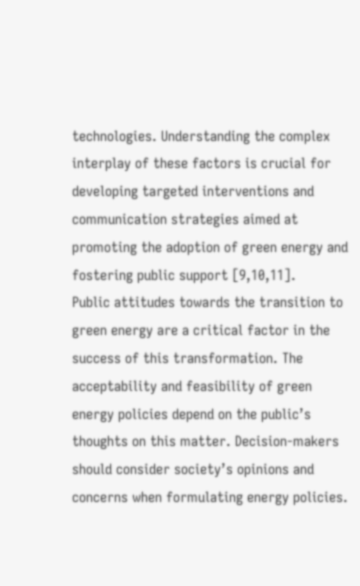technologies. Understanding the complex interplay of these factors is crucial for developing targeted interventions and communication strategies aimed at promoting the adoption of green energy and fostering public support [9,10,11].
Public attitudes towards the transition to green energy are a critical factor in the success of this transformation. The acceptability and feasibility of green energy policies depend on the public’s thoughts on this matter. Decision-makers should consider society’s opinions and concerns when formulating energy policies.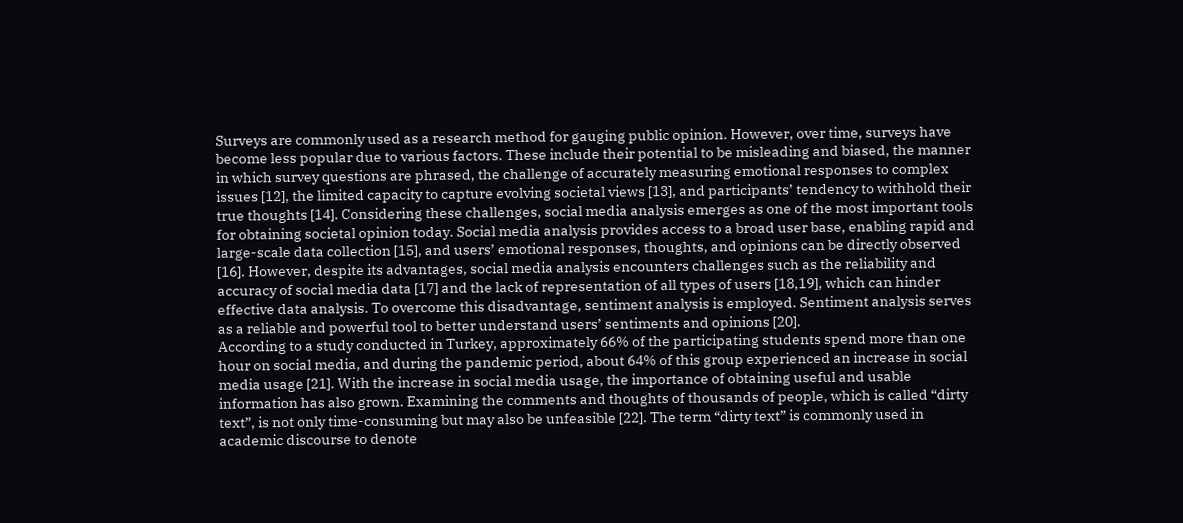Surveys are commonly used as a research method for gauging public opinion. However, over time, surveys have become less popular due to various factors. These include their potential to be misleading and biased, the manner in which survey questions are phrased, the challenge of accurately measuring emotional responses to complex issues [12], the limited capacity to capture evolving societal views [13], and participants’ tendency to withhold their true thoughts [14]. Considering these challenges, social media analysis emerges as one of the most important tools for obtaining societal opinion today. Social media analysis provides access to a broad user base, enabling rapid and large-scale data collection [15], and users’ emotional responses, thoughts, and opinions can be directly observed [16]. However, despite its advantages, social media analysis encounters challenges such as the reliability and accuracy of social media data [17] and the lack of representation of all types of users [18,19], which can hinder effective data analysis. To overcome this disadvantage, sentiment analysis is employed. Sentiment analysis serves as a reliable and powerful tool to better understand users’ sentiments and opinions [20].
According to a study conducted in Turkey, approximately 66% of the participating students spend more than one hour on social media, and during the pandemic period, about 64% of this group experienced an increase in social media usage [21]. With the increase in social media usage, the importance of obtaining useful and usable information has also grown. Examining the comments and thoughts of thousands of people, which is called “dirty text”, is not only time-consuming but may also be unfeasible [22]. The term “dirty text” is commonly used in academic discourse to denote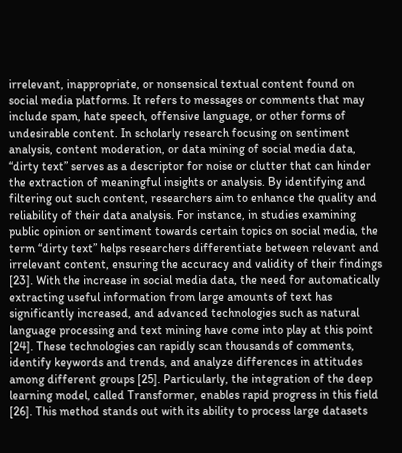irrelevant, inappropriate, or nonsensical textual content found on social media platforms. It refers to messages or comments that may include spam, hate speech, offensive language, or other forms of undesirable content. In scholarly research focusing on sentiment analysis, content moderation, or data mining of social media data, “dirty text” serves as a descriptor for noise or clutter that can hinder the extraction of meaningful insights or analysis. By identifying and filtering out such content, researchers aim to enhance the quality and reliability of their data analysis. For instance, in studies examining public opinion or sentiment towards certain topics on social media, the term “dirty text” helps researchers differentiate between relevant and irrelevant content, ensuring the accuracy and validity of their findings [23]. With the increase in social media data, the need for automatically extracting useful information from large amounts of text has significantly increased, and advanced technologies such as natural language processing and text mining have come into play at this point [24]. These technologies can rapidly scan thousands of comments, identify keywords and trends, and analyze differences in attitudes among different groups [25]. Particularly, the integration of the deep learning model, called Transformer, enables rapid progress in this field [26]. This method stands out with its ability to process large datasets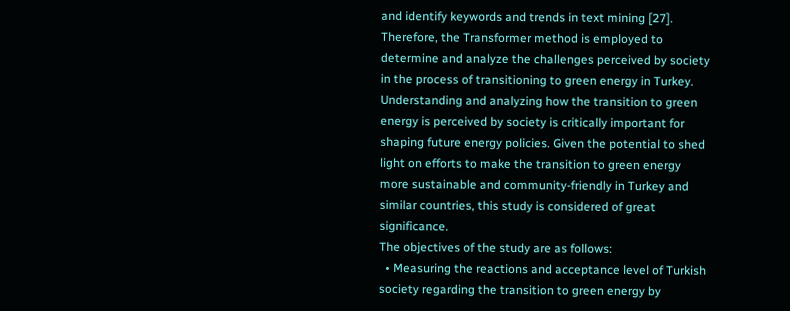and identify keywords and trends in text mining [27]. Therefore, the Transformer method is employed to determine and analyze the challenges perceived by society in the process of transitioning to green energy in Turkey. Understanding and analyzing how the transition to green energy is perceived by society is critically important for shaping future energy policies. Given the potential to shed light on efforts to make the transition to green energy more sustainable and community-friendly in Turkey and similar countries, this study is considered of great significance.
The objectives of the study are as follows:
  • Measuring the reactions and acceptance level of Turkish society regarding the transition to green energy by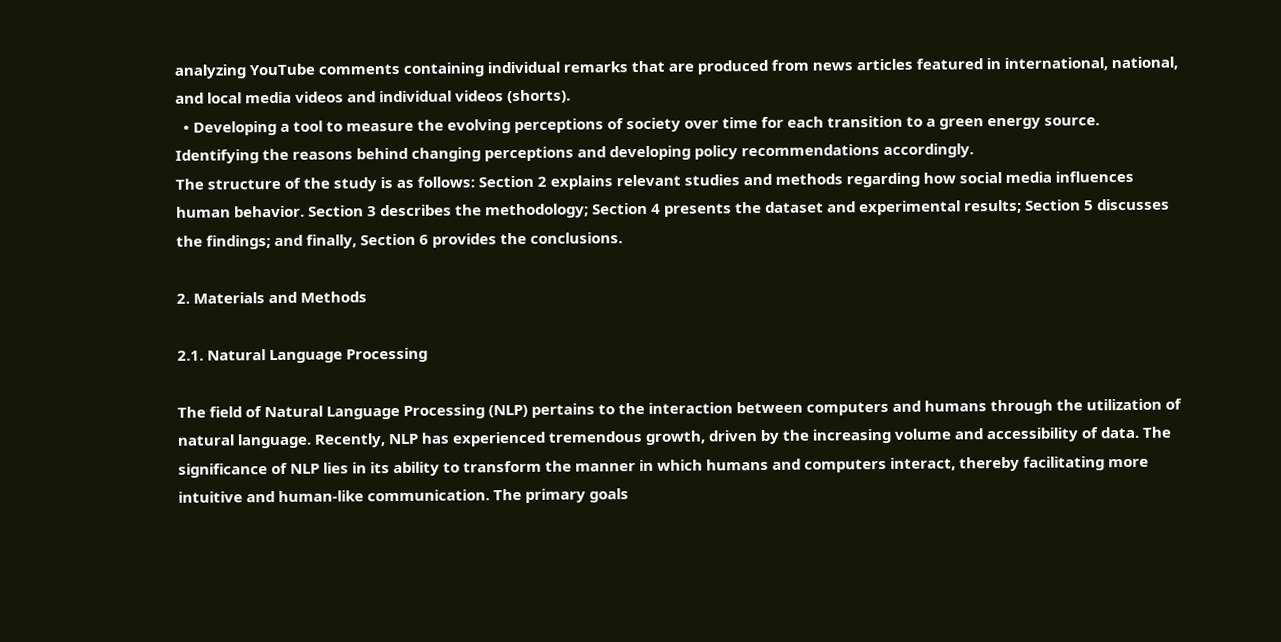analyzing YouTube comments containing individual remarks that are produced from news articles featured in international, national, and local media videos and individual videos (shorts).
  • Developing a tool to measure the evolving perceptions of society over time for each transition to a green energy source. Identifying the reasons behind changing perceptions and developing policy recommendations accordingly.
The structure of the study is as follows: Section 2 explains relevant studies and methods regarding how social media influences human behavior. Section 3 describes the methodology; Section 4 presents the dataset and experimental results; Section 5 discusses the findings; and finally, Section 6 provides the conclusions.

2. Materials and Methods

2.1. Natural Language Processing

The field of Natural Language Processing (NLP) pertains to the interaction between computers and humans through the utilization of natural language. Recently, NLP has experienced tremendous growth, driven by the increasing volume and accessibility of data. The significance of NLP lies in its ability to transform the manner in which humans and computers interact, thereby facilitating more intuitive and human-like communication. The primary goals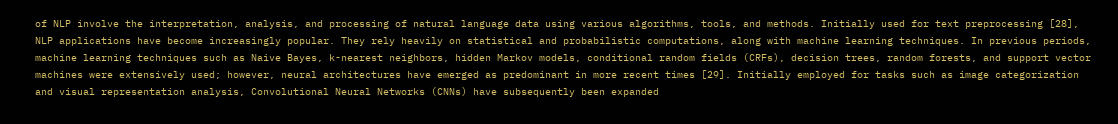of NLP involve the interpretation, analysis, and processing of natural language data using various algorithms, tools, and methods. Initially used for text preprocessing [28], NLP applications have become increasingly popular. They rely heavily on statistical and probabilistic computations, along with machine learning techniques. In previous periods, machine learning techniques such as Naive Bayes, k-nearest neighbors, hidden Markov models, conditional random fields (CRFs), decision trees, random forests, and support vector machines were extensively used; however, neural architectures have emerged as predominant in more recent times [29]. Initially employed for tasks such as image categorization and visual representation analysis, Convolutional Neural Networks (CNNs) have subsequently been expanded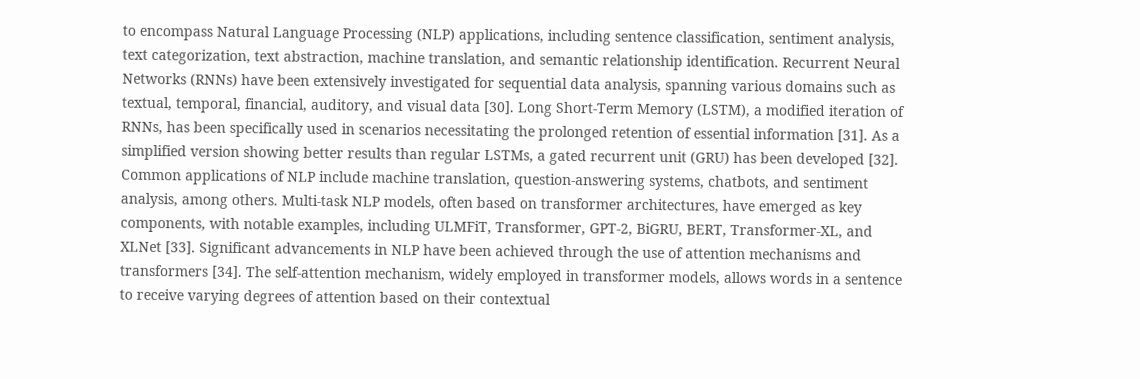to encompass Natural Language Processing (NLP) applications, including sentence classification, sentiment analysis, text categorization, text abstraction, machine translation, and semantic relationship identification. Recurrent Neural Networks (RNNs) have been extensively investigated for sequential data analysis, spanning various domains such as textual, temporal, financial, auditory, and visual data [30]. Long Short-Term Memory (LSTM), a modified iteration of RNNs, has been specifically used in scenarios necessitating the prolonged retention of essential information [31]. As a simplified version showing better results than regular LSTMs, a gated recurrent unit (GRU) has been developed [32]. Common applications of NLP include machine translation, question-answering systems, chatbots, and sentiment analysis, among others. Multi-task NLP models, often based on transformer architectures, have emerged as key components, with notable examples, including ULMFiT, Transformer, GPT-2, BiGRU, BERT, Transformer-XL, and XLNet [33]. Significant advancements in NLP have been achieved through the use of attention mechanisms and transformers [34]. The self-attention mechanism, widely employed in transformer models, allows words in a sentence to receive varying degrees of attention based on their contextual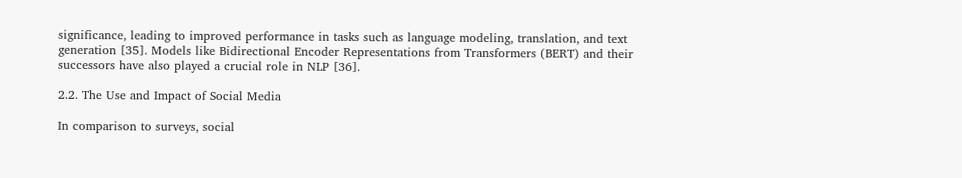significance, leading to improved performance in tasks such as language modeling, translation, and text generation [35]. Models like Bidirectional Encoder Representations from Transformers (BERT) and their successors have also played a crucial role in NLP [36].

2.2. The Use and Impact of Social Media

In comparison to surveys, social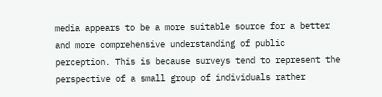media appears to be a more suitable source for a better and more comprehensive understanding of public perception. This is because surveys tend to represent the perspective of a small group of individuals rather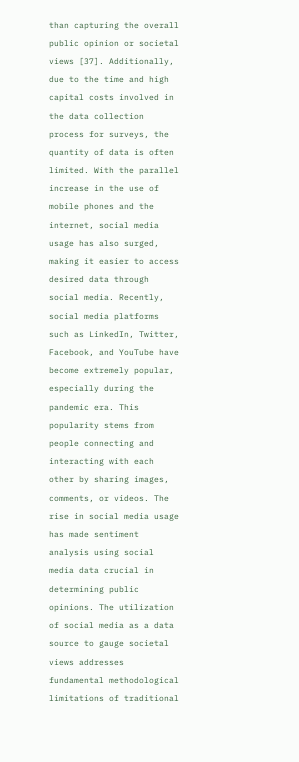than capturing the overall public opinion or societal views [37]. Additionally, due to the time and high capital costs involved in the data collection process for surveys, the quantity of data is often limited. With the parallel increase in the use of mobile phones and the internet, social media usage has also surged, making it easier to access desired data through social media. Recently, social media platforms such as LinkedIn, Twitter, Facebook, and YouTube have become extremely popular, especially during the pandemic era. This popularity stems from people connecting and interacting with each other by sharing images, comments, or videos. The rise in social media usage has made sentiment analysis using social media data crucial in determining public opinions. The utilization of social media as a data source to gauge societal views addresses fundamental methodological limitations of traditional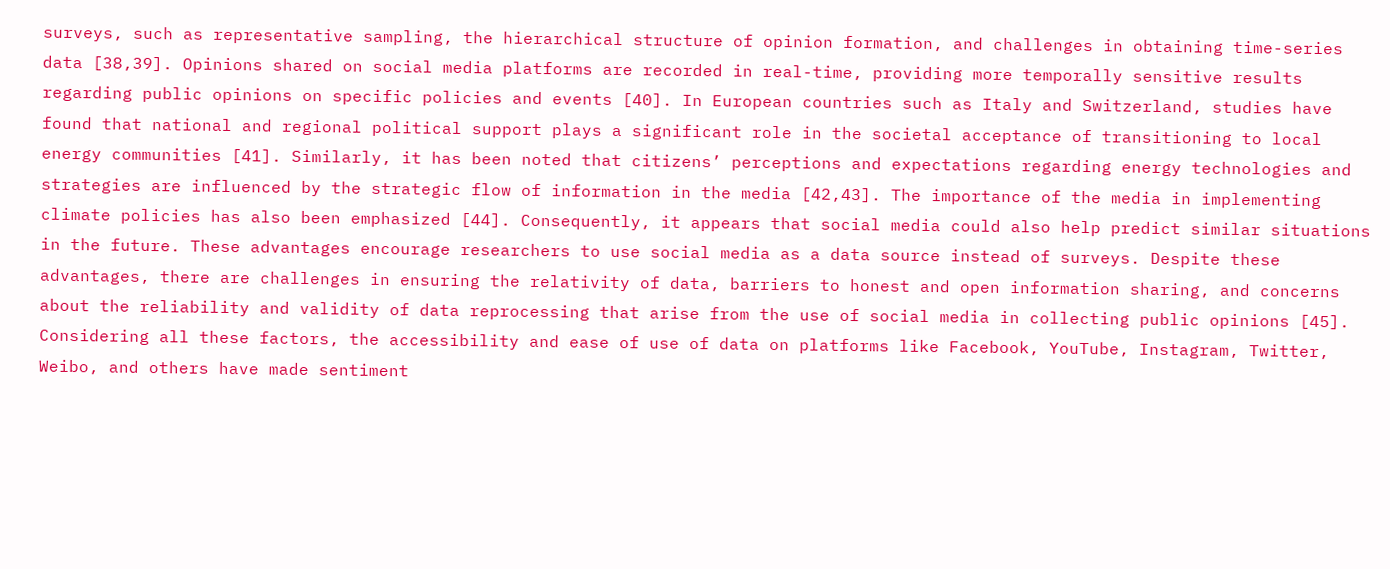surveys, such as representative sampling, the hierarchical structure of opinion formation, and challenges in obtaining time-series data [38,39]. Opinions shared on social media platforms are recorded in real-time, providing more temporally sensitive results regarding public opinions on specific policies and events [40]. In European countries such as Italy and Switzerland, studies have found that national and regional political support plays a significant role in the societal acceptance of transitioning to local energy communities [41]. Similarly, it has been noted that citizens’ perceptions and expectations regarding energy technologies and strategies are influenced by the strategic flow of information in the media [42,43]. The importance of the media in implementing climate policies has also been emphasized [44]. Consequently, it appears that social media could also help predict similar situations in the future. These advantages encourage researchers to use social media as a data source instead of surveys. Despite these advantages, there are challenges in ensuring the relativity of data, barriers to honest and open information sharing, and concerns about the reliability and validity of data reprocessing that arise from the use of social media in collecting public opinions [45]. Considering all these factors, the accessibility and ease of use of data on platforms like Facebook, YouTube, Instagram, Twitter, Weibo, and others have made sentiment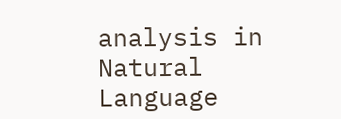analysis in Natural Language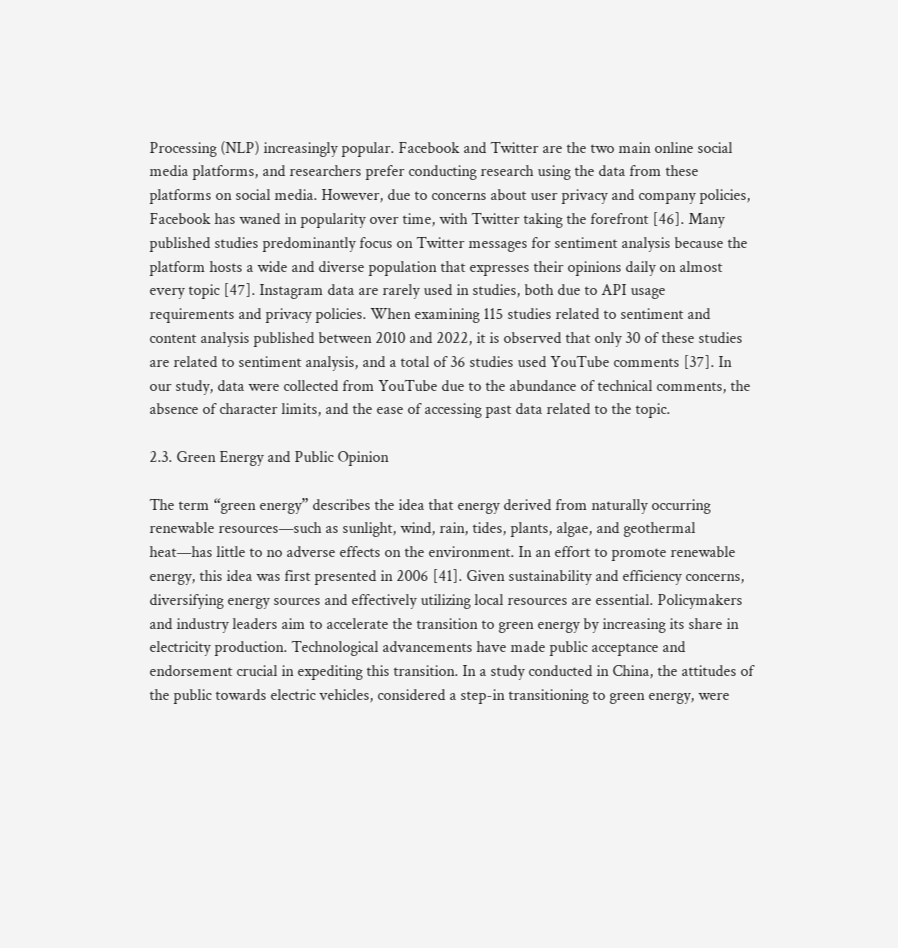Processing (NLP) increasingly popular. Facebook and Twitter are the two main online social media platforms, and researchers prefer conducting research using the data from these platforms on social media. However, due to concerns about user privacy and company policies, Facebook has waned in popularity over time, with Twitter taking the forefront [46]. Many published studies predominantly focus on Twitter messages for sentiment analysis because the platform hosts a wide and diverse population that expresses their opinions daily on almost every topic [47]. Instagram data are rarely used in studies, both due to API usage requirements and privacy policies. When examining 115 studies related to sentiment and content analysis published between 2010 and 2022, it is observed that only 30 of these studies are related to sentiment analysis, and a total of 36 studies used YouTube comments [37]. In our study, data were collected from YouTube due to the abundance of technical comments, the absence of character limits, and the ease of accessing past data related to the topic.

2.3. Green Energy and Public Opinion

The term “green energy” describes the idea that energy derived from naturally occurring renewable resources—such as sunlight, wind, rain, tides, plants, algae, and geothermal heat—has little to no adverse effects on the environment. In an effort to promote renewable energy, this idea was first presented in 2006 [41]. Given sustainability and efficiency concerns, diversifying energy sources and effectively utilizing local resources are essential. Policymakers and industry leaders aim to accelerate the transition to green energy by increasing its share in electricity production. Technological advancements have made public acceptance and endorsement crucial in expediting this transition. In a study conducted in China, the attitudes of the public towards electric vehicles, considered a step-in transitioning to green energy, were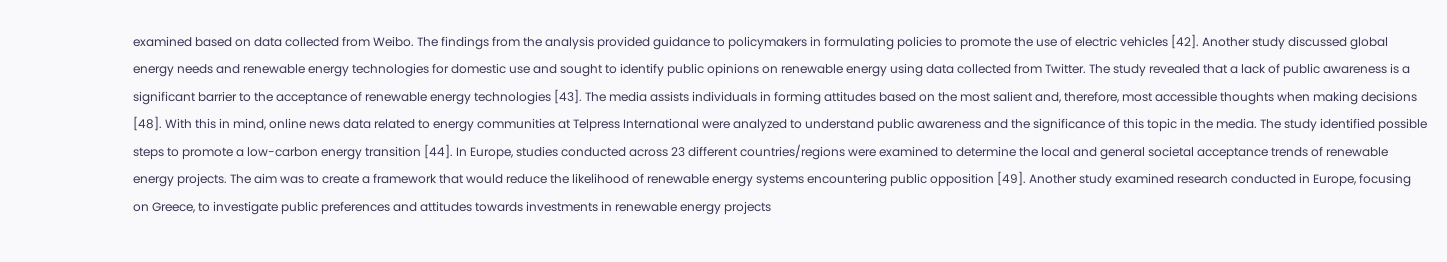examined based on data collected from Weibo. The findings from the analysis provided guidance to policymakers in formulating policies to promote the use of electric vehicles [42]. Another study discussed global energy needs and renewable energy technologies for domestic use and sought to identify public opinions on renewable energy using data collected from Twitter. The study revealed that a lack of public awareness is a significant barrier to the acceptance of renewable energy technologies [43]. The media assists individuals in forming attitudes based on the most salient and, therefore, most accessible thoughts when making decisions [48]. With this in mind, online news data related to energy communities at Telpress International were analyzed to understand public awareness and the significance of this topic in the media. The study identified possible steps to promote a low-carbon energy transition [44]. In Europe, studies conducted across 23 different countries/regions were examined to determine the local and general societal acceptance trends of renewable energy projects. The aim was to create a framework that would reduce the likelihood of renewable energy systems encountering public opposition [49]. Another study examined research conducted in Europe, focusing on Greece, to investigate public preferences and attitudes towards investments in renewable energy projects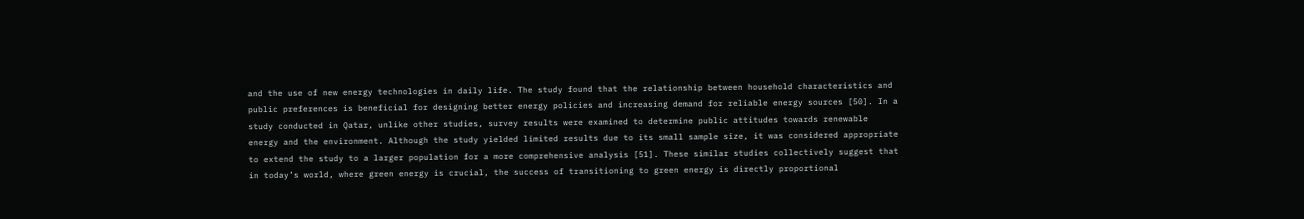and the use of new energy technologies in daily life. The study found that the relationship between household characteristics and public preferences is beneficial for designing better energy policies and increasing demand for reliable energy sources [50]. In a study conducted in Qatar, unlike other studies, survey results were examined to determine public attitudes towards renewable energy and the environment. Although the study yielded limited results due to its small sample size, it was considered appropriate to extend the study to a larger population for a more comprehensive analysis [51]. These similar studies collectively suggest that in today’s world, where green energy is crucial, the success of transitioning to green energy is directly proportional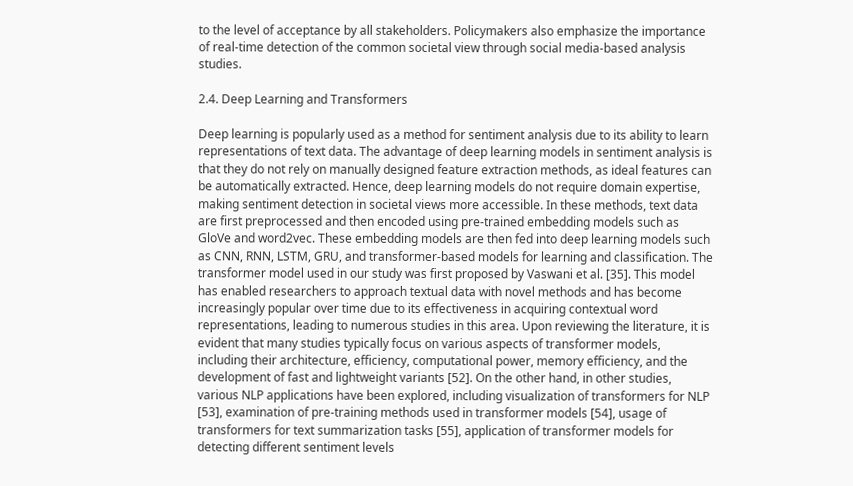to the level of acceptance by all stakeholders. Policymakers also emphasize the importance of real-time detection of the common societal view through social media-based analysis studies.

2.4. Deep Learning and Transformers

Deep learning is popularly used as a method for sentiment analysis due to its ability to learn representations of text data. The advantage of deep learning models in sentiment analysis is that they do not rely on manually designed feature extraction methods, as ideal features can be automatically extracted. Hence, deep learning models do not require domain expertise, making sentiment detection in societal views more accessible. In these methods, text data are first preprocessed and then encoded using pre-trained embedding models such as GloVe and word2vec. These embedding models are then fed into deep learning models such as CNN, RNN, LSTM, GRU, and transformer-based models for learning and classification. The transformer model used in our study was first proposed by Vaswani et al. [35]. This model has enabled researchers to approach textual data with novel methods and has become increasingly popular over time due to its effectiveness in acquiring contextual word representations, leading to numerous studies in this area. Upon reviewing the literature, it is evident that many studies typically focus on various aspects of transformer models, including their architecture, efficiency, computational power, memory efficiency, and the development of fast and lightweight variants [52]. On the other hand, in other studies, various NLP applications have been explored, including visualization of transformers for NLP [53], examination of pre-training methods used in transformer models [54], usage of transformers for text summarization tasks [55], application of transformer models for detecting different sentiment levels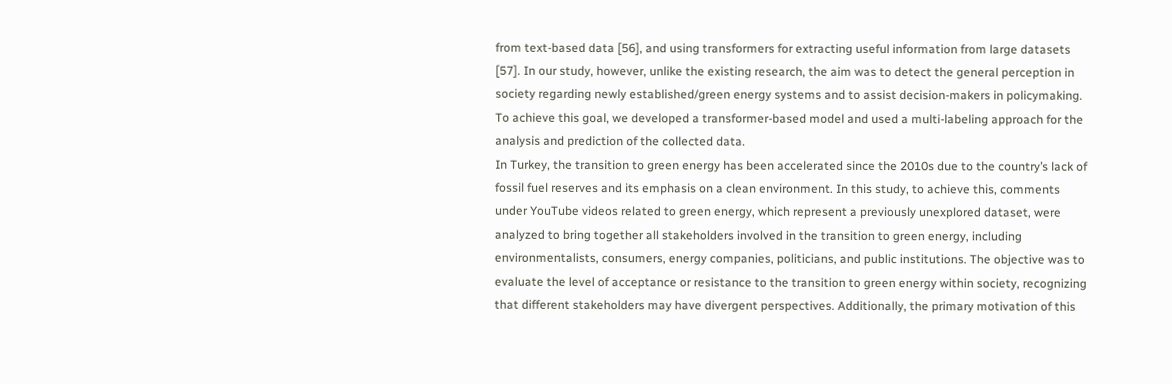from text-based data [56], and using transformers for extracting useful information from large datasets [57]. In our study, however, unlike the existing research, the aim was to detect the general perception in society regarding newly established/green energy systems and to assist decision-makers in policymaking. To achieve this goal, we developed a transformer-based model and used a multi-labeling approach for the analysis and prediction of the collected data.
In Turkey, the transition to green energy has been accelerated since the 2010s due to the country’s lack of fossil fuel reserves and its emphasis on a clean environment. In this study, to achieve this, comments under YouTube videos related to green energy, which represent a previously unexplored dataset, were analyzed to bring together all stakeholders involved in the transition to green energy, including environmentalists, consumers, energy companies, politicians, and public institutions. The objective was to evaluate the level of acceptance or resistance to the transition to green energy within society, recognizing that different stakeholders may have divergent perspectives. Additionally, the primary motivation of this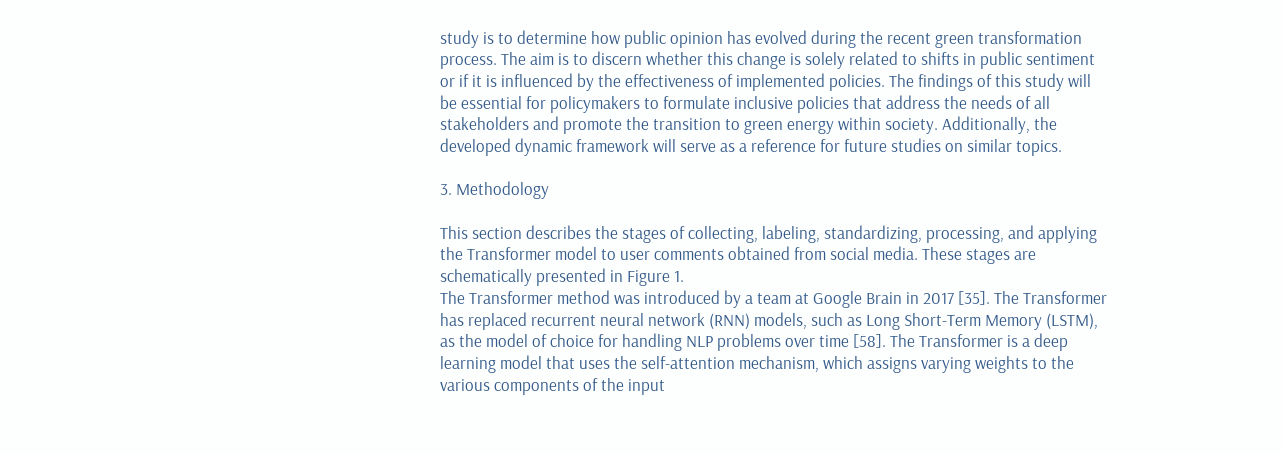study is to determine how public opinion has evolved during the recent green transformation process. The aim is to discern whether this change is solely related to shifts in public sentiment or if it is influenced by the effectiveness of implemented policies. The findings of this study will be essential for policymakers to formulate inclusive policies that address the needs of all stakeholders and promote the transition to green energy within society. Additionally, the developed dynamic framework will serve as a reference for future studies on similar topics.

3. Methodology

This section describes the stages of collecting, labeling, standardizing, processing, and applying the Transformer model to user comments obtained from social media. These stages are schematically presented in Figure 1.
The Transformer method was introduced by a team at Google Brain in 2017 [35]. The Transformer has replaced recurrent neural network (RNN) models, such as Long Short-Term Memory (LSTM), as the model of choice for handling NLP problems over time [58]. The Transformer is a deep learning model that uses the self-attention mechanism, which assigns varying weights to the various components of the input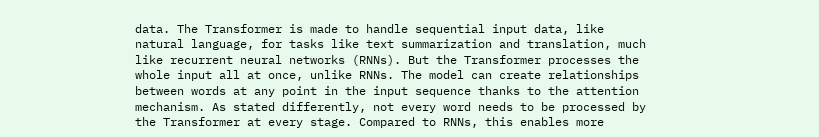data. The Transformer is made to handle sequential input data, like natural language, for tasks like text summarization and translation, much like recurrent neural networks (RNNs). But the Transformer processes the whole input all at once, unlike RNNs. The model can create relationships between words at any point in the input sequence thanks to the attention mechanism. As stated differently, not every word needs to be processed by the Transformer at every stage. Compared to RNNs, this enables more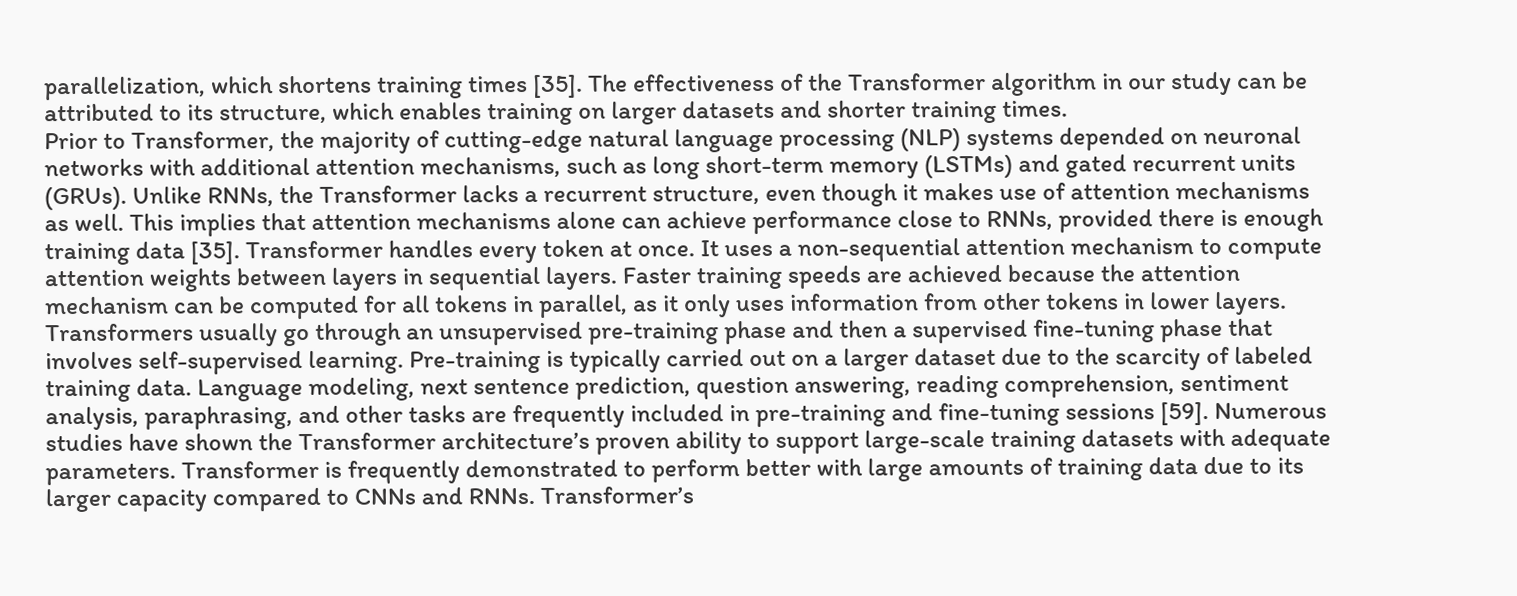parallelization, which shortens training times [35]. The effectiveness of the Transformer algorithm in our study can be attributed to its structure, which enables training on larger datasets and shorter training times.
Prior to Transformer, the majority of cutting-edge natural language processing (NLP) systems depended on neuronal networks with additional attention mechanisms, such as long short-term memory (LSTMs) and gated recurrent units (GRUs). Unlike RNNs, the Transformer lacks a recurrent structure, even though it makes use of attention mechanisms as well. This implies that attention mechanisms alone can achieve performance close to RNNs, provided there is enough training data [35]. Transformer handles every token at once. It uses a non-sequential attention mechanism to compute attention weights between layers in sequential layers. Faster training speeds are achieved because the attention mechanism can be computed for all tokens in parallel, as it only uses information from other tokens in lower layers.
Transformers usually go through an unsupervised pre-training phase and then a supervised fine-tuning phase that involves self-supervised learning. Pre-training is typically carried out on a larger dataset due to the scarcity of labeled training data. Language modeling, next sentence prediction, question answering, reading comprehension, sentiment analysis, paraphrasing, and other tasks are frequently included in pre-training and fine-tuning sessions [59]. Numerous studies have shown the Transformer architecture’s proven ability to support large-scale training datasets with adequate parameters. Transformer is frequently demonstrated to perform better with large amounts of training data due to its larger capacity compared to CNNs and RNNs. Transformer’s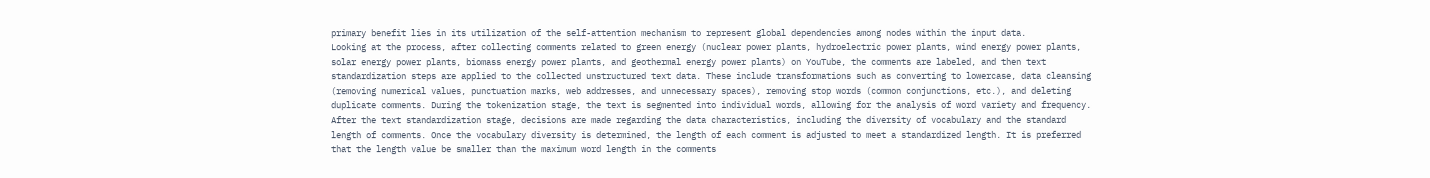primary benefit lies in its utilization of the self-attention mechanism to represent global dependencies among nodes within the input data.
Looking at the process, after collecting comments related to green energy (nuclear power plants, hydroelectric power plants, wind energy power plants, solar energy power plants, biomass energy power plants, and geothermal energy power plants) on YouTube, the comments are labeled, and then text standardization steps are applied to the collected unstructured text data. These include transformations such as converting to lowercase, data cleansing (removing numerical values, punctuation marks, web addresses, and unnecessary spaces), removing stop words (common conjunctions, etc.), and deleting duplicate comments. During the tokenization stage, the text is segmented into individual words, allowing for the analysis of word variety and frequency. After the text standardization stage, decisions are made regarding the data characteristics, including the diversity of vocabulary and the standard length of comments. Once the vocabulary diversity is determined, the length of each comment is adjusted to meet a standardized length. It is preferred that the length value be smaller than the maximum word length in the comments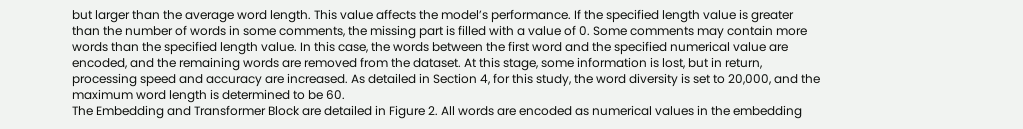but larger than the average word length. This value affects the model’s performance. If the specified length value is greater than the number of words in some comments, the missing part is filled with a value of 0. Some comments may contain more words than the specified length value. In this case, the words between the first word and the specified numerical value are encoded, and the remaining words are removed from the dataset. At this stage, some information is lost, but in return, processing speed and accuracy are increased. As detailed in Section 4, for this study, the word diversity is set to 20,000, and the maximum word length is determined to be 60.
The Embedding and Transformer Block are detailed in Figure 2. All words are encoded as numerical values in the embedding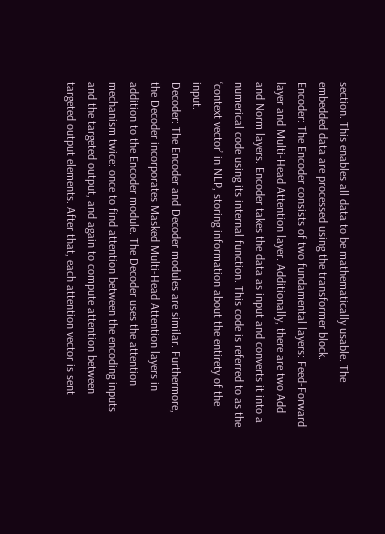section. This enables all data to be mathematically usable. The embedded data are processed using the transformer block.
Encoder: The Encoder consists of two fundamental layers: Feed-Forward layer and Multi-Head Attention layer. Additionally, there are two Add and Norm layers. Encoder takes the data as input and converts it into a numerical code using its internal function. This code is referred to as the ‘context vector’ in NLP, storing information about the entirety of the input.
Decoder: The Encoder and Decoder modules are similar. Furthermore, the Decoder incorporates Masked Multi-Head Attention layers in addition to the Encoder module. The Decoder uses the attention mechanism twice: once to find attention between the encoding inputs and the targeted output, and again to compute attention between targeted output elements. After that, each attention vector is sent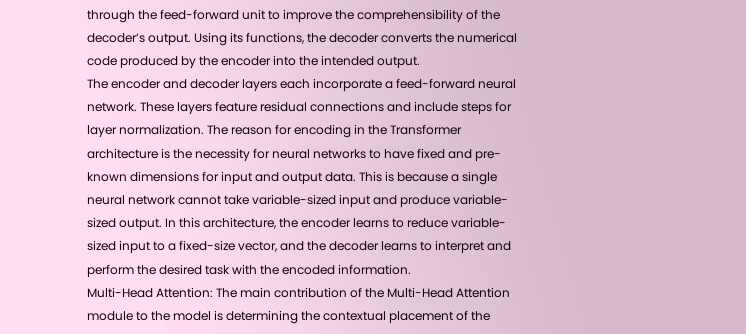through the feed-forward unit to improve the comprehensibility of the decoder’s output. Using its functions, the decoder converts the numerical code produced by the encoder into the intended output.
The encoder and decoder layers each incorporate a feed-forward neural network. These layers feature residual connections and include steps for layer normalization. The reason for encoding in the Transformer architecture is the necessity for neural networks to have fixed and pre-known dimensions for input and output data. This is because a single neural network cannot take variable-sized input and produce variable-sized output. In this architecture, the encoder learns to reduce variable-sized input to a fixed-size vector, and the decoder learns to interpret and perform the desired task with the encoded information.
Multi-Head Attention: The main contribution of the Multi-Head Attention module to the model is determining the contextual placement of the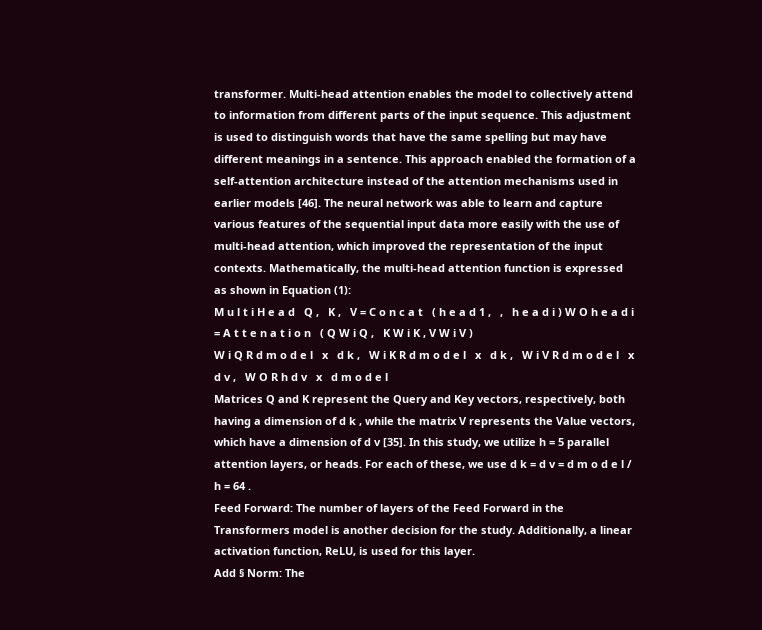transformer. Multi-head attention enables the model to collectively attend to information from different parts of the input sequence. This adjustment is used to distinguish words that have the same spelling but may have different meanings in a sentence. This approach enabled the formation of a self-attention architecture instead of the attention mechanisms used in earlier models [46]. The neural network was able to learn and capture various features of the sequential input data more easily with the use of multi-head attention, which improved the representation of the input contexts. Mathematically, the multi-head attention function is expressed as shown in Equation (1):
M u l t i H e a d   Q ,   K ,   V = C o n c a t   ( h e a d 1 ,   ,   h e a d i ) W O h e a d i = A t t e n a t i o n   ( Q W i Q ,   K W i K , V W i V )
W i Q R d m o d e l   x   d k ,   W i K R d m o d e l   x   d k ,   W i V R d m o d e l   x   d v ,   W O R h d v   x   d m o d e l
Matrices Q and K represent the Query and Key vectors, respectively, both having a dimension of d k , while the matrix V represents the Value vectors, which have a dimension of d v [35]. In this study, we utilize h = 5 parallel attention layers, or heads. For each of these, we use d k = d v = d m o d e l / h = 64 .
Feed Forward: The number of layers of the Feed Forward in the Transformers model is another decision for the study. Additionally, a linear activation function, ReLU, is used for this layer.
Add § Norm: The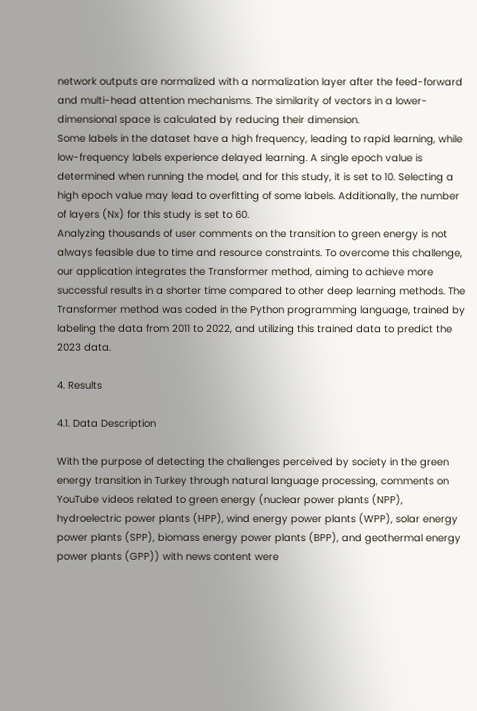network outputs are normalized with a normalization layer after the feed-forward and multi-head attention mechanisms. The similarity of vectors in a lower-dimensional space is calculated by reducing their dimension.
Some labels in the dataset have a high frequency, leading to rapid learning, while low-frequency labels experience delayed learning. A single epoch value is determined when running the model, and for this study, it is set to 10. Selecting a high epoch value may lead to overfitting of some labels. Additionally, the number of layers (Nx) for this study is set to 60.
Analyzing thousands of user comments on the transition to green energy is not always feasible due to time and resource constraints. To overcome this challenge, our application integrates the Transformer method, aiming to achieve more successful results in a shorter time compared to other deep learning methods. The Transformer method was coded in the Python programming language, trained by labeling the data from 2011 to 2022, and utilizing this trained data to predict the 2023 data.

4. Results

4.1. Data Description

With the purpose of detecting the challenges perceived by society in the green energy transition in Turkey through natural language processing, comments on YouTube videos related to green energy (nuclear power plants (NPP), hydroelectric power plants (HPP), wind energy power plants (WPP), solar energy power plants (SPP), biomass energy power plants (BPP), and geothermal energy power plants (GPP)) with news content were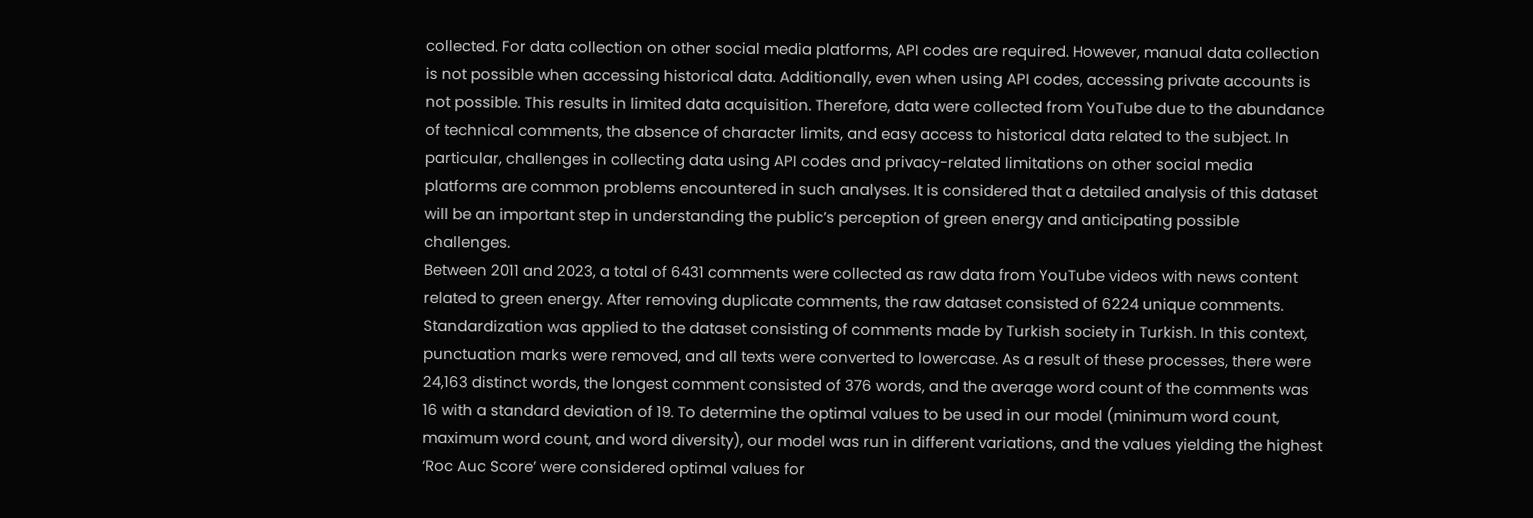collected. For data collection on other social media platforms, API codes are required. However, manual data collection is not possible when accessing historical data. Additionally, even when using API codes, accessing private accounts is not possible. This results in limited data acquisition. Therefore, data were collected from YouTube due to the abundance of technical comments, the absence of character limits, and easy access to historical data related to the subject. In particular, challenges in collecting data using API codes and privacy-related limitations on other social media platforms are common problems encountered in such analyses. It is considered that a detailed analysis of this dataset will be an important step in understanding the public’s perception of green energy and anticipating possible challenges.
Between 2011 and 2023, a total of 6431 comments were collected as raw data from YouTube videos with news content related to green energy. After removing duplicate comments, the raw dataset consisted of 6224 unique comments. Standardization was applied to the dataset consisting of comments made by Turkish society in Turkish. In this context, punctuation marks were removed, and all texts were converted to lowercase. As a result of these processes, there were 24,163 distinct words, the longest comment consisted of 376 words, and the average word count of the comments was 16 with a standard deviation of 19. To determine the optimal values to be used in our model (minimum word count, maximum word count, and word diversity), our model was run in different variations, and the values yielding the highest ‘Roc Auc Score’ were considered optimal values for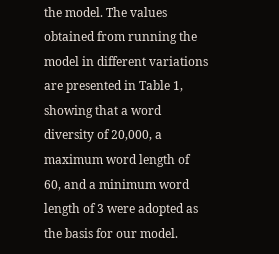the model. The values obtained from running the model in different variations are presented in Table 1, showing that a word diversity of 20,000, a maximum word length of 60, and a minimum word length of 3 were adopted as the basis for our model.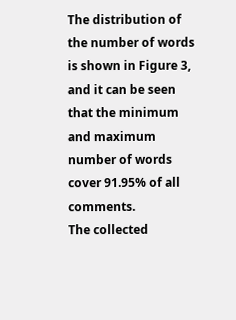The distribution of the number of words is shown in Figure 3, and it can be seen that the minimum and maximum number of words cover 91.95% of all comments.
The collected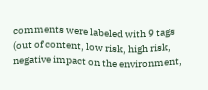comments were labeled with 9 tags (out of content, low risk, high risk, negative impact on the environment,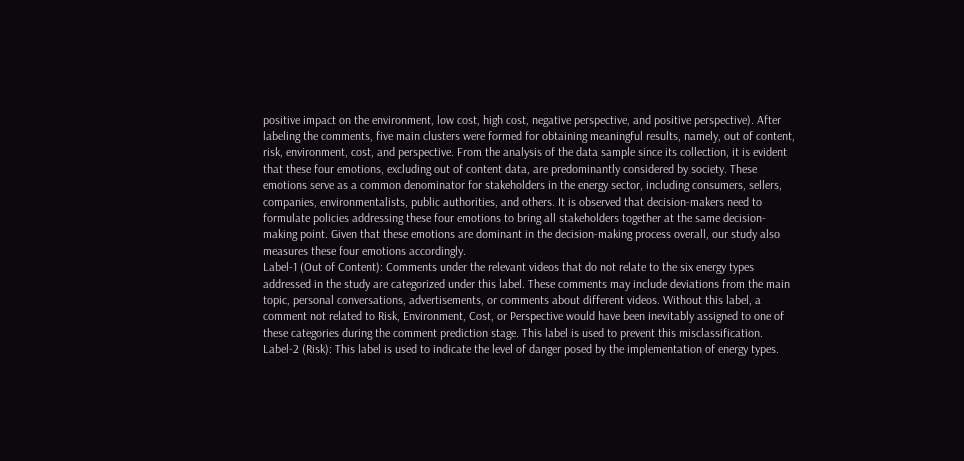positive impact on the environment, low cost, high cost, negative perspective, and positive perspective). After labeling the comments, five main clusters were formed for obtaining meaningful results, namely, out of content, risk, environment, cost, and perspective. From the analysis of the data sample since its collection, it is evident that these four emotions, excluding out of content data, are predominantly considered by society. These emotions serve as a common denominator for stakeholders in the energy sector, including consumers, sellers, companies, environmentalists, public authorities, and others. It is observed that decision-makers need to formulate policies addressing these four emotions to bring all stakeholders together at the same decision-making point. Given that these emotions are dominant in the decision-making process overall, our study also measures these four emotions accordingly.
Label-1 (Out of Content): Comments under the relevant videos that do not relate to the six energy types addressed in the study are categorized under this label. These comments may include deviations from the main topic, personal conversations, advertisements, or comments about different videos. Without this label, a comment not related to Risk, Environment, Cost, or Perspective would have been inevitably assigned to one of these categories during the comment prediction stage. This label is used to prevent this misclassification.
Label-2 (Risk): This label is used to indicate the level of danger posed by the implementation of energy types.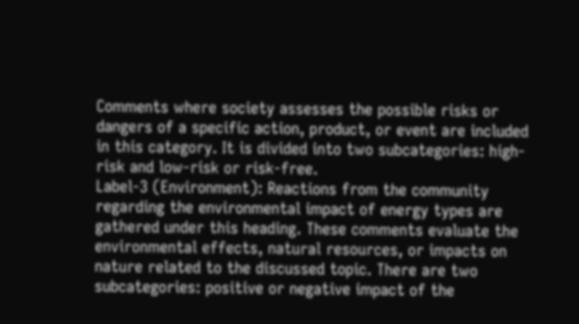Comments where society assesses the possible risks or dangers of a specific action, product, or event are included in this category. It is divided into two subcategories: high-risk and low-risk or risk-free.
Label-3 (Environment): Reactions from the community regarding the environmental impact of energy types are gathered under this heading. These comments evaluate the environmental effects, natural resources, or impacts on nature related to the discussed topic. There are two subcategories: positive or negative impact of the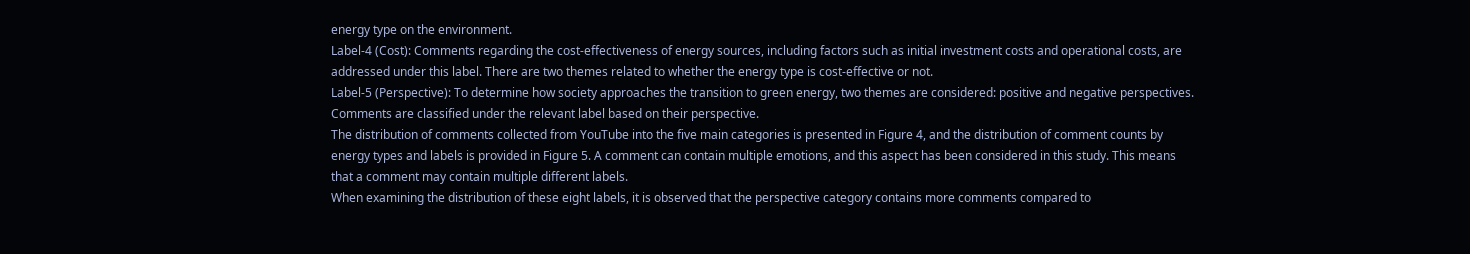energy type on the environment.
Label-4 (Cost): Comments regarding the cost-effectiveness of energy sources, including factors such as initial investment costs and operational costs, are addressed under this label. There are two themes related to whether the energy type is cost-effective or not.
Label-5 (Perspective): To determine how society approaches the transition to green energy, two themes are considered: positive and negative perspectives. Comments are classified under the relevant label based on their perspective.
The distribution of comments collected from YouTube into the five main categories is presented in Figure 4, and the distribution of comment counts by energy types and labels is provided in Figure 5. A comment can contain multiple emotions, and this aspect has been considered in this study. This means that a comment may contain multiple different labels.
When examining the distribution of these eight labels, it is observed that the perspective category contains more comments compared to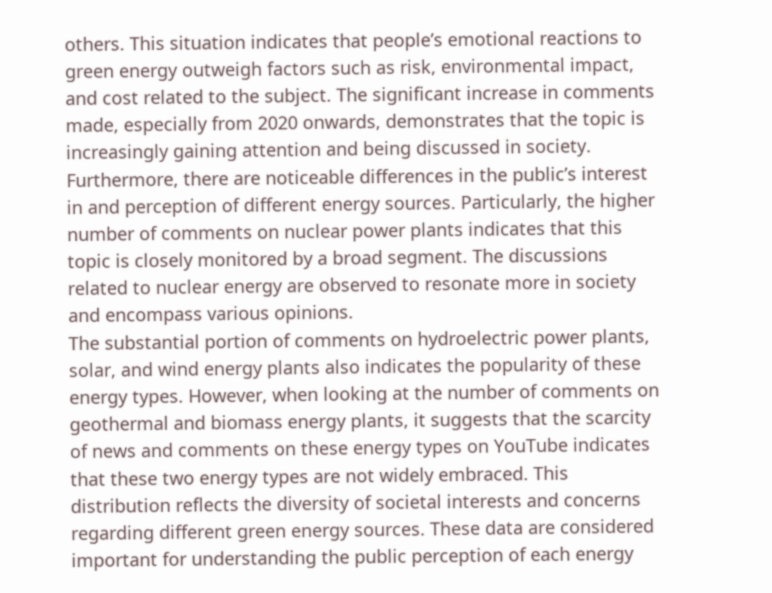others. This situation indicates that people’s emotional reactions to green energy outweigh factors such as risk, environmental impact, and cost related to the subject. The significant increase in comments made, especially from 2020 onwards, demonstrates that the topic is increasingly gaining attention and being discussed in society.
Furthermore, there are noticeable differences in the public’s interest in and perception of different energy sources. Particularly, the higher number of comments on nuclear power plants indicates that this topic is closely monitored by a broad segment. The discussions related to nuclear energy are observed to resonate more in society and encompass various opinions.
The substantial portion of comments on hydroelectric power plants, solar, and wind energy plants also indicates the popularity of these energy types. However, when looking at the number of comments on geothermal and biomass energy plants, it suggests that the scarcity of news and comments on these energy types on YouTube indicates that these two energy types are not widely embraced. This distribution reflects the diversity of societal interests and concerns regarding different green energy sources. These data are considered important for understanding the public perception of each energy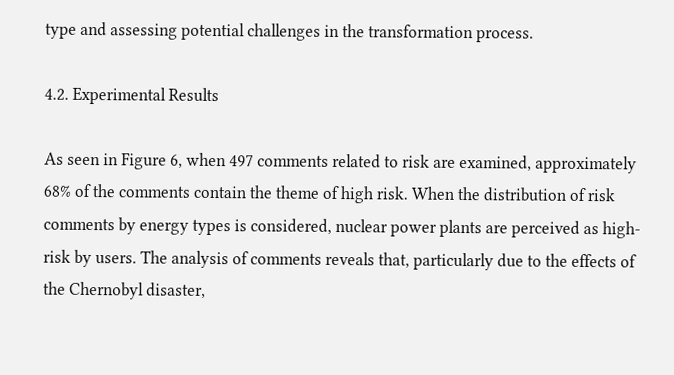type and assessing potential challenges in the transformation process.

4.2. Experimental Results

As seen in Figure 6, when 497 comments related to risk are examined, approximately 68% of the comments contain the theme of high risk. When the distribution of risk comments by energy types is considered, nuclear power plants are perceived as high-risk by users. The analysis of comments reveals that, particularly due to the effects of the Chernobyl disaster,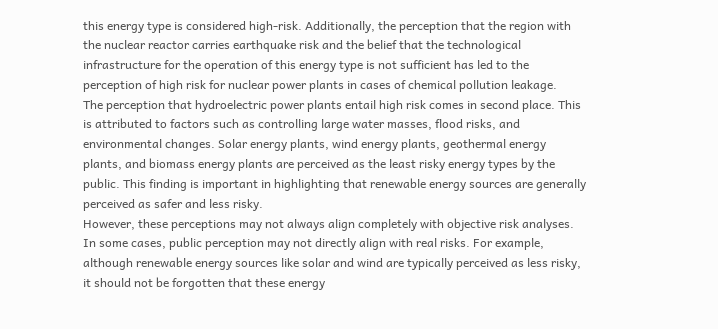this energy type is considered high-risk. Additionally, the perception that the region with the nuclear reactor carries earthquake risk and the belief that the technological infrastructure for the operation of this energy type is not sufficient has led to the perception of high risk for nuclear power plants in cases of chemical pollution leakage.
The perception that hydroelectric power plants entail high risk comes in second place. This is attributed to factors such as controlling large water masses, flood risks, and environmental changes. Solar energy plants, wind energy plants, geothermal energy plants, and biomass energy plants are perceived as the least risky energy types by the public. This finding is important in highlighting that renewable energy sources are generally perceived as safer and less risky.
However, these perceptions may not always align completely with objective risk analyses. In some cases, public perception may not directly align with real risks. For example, although renewable energy sources like solar and wind are typically perceived as less risky, it should not be forgotten that these energy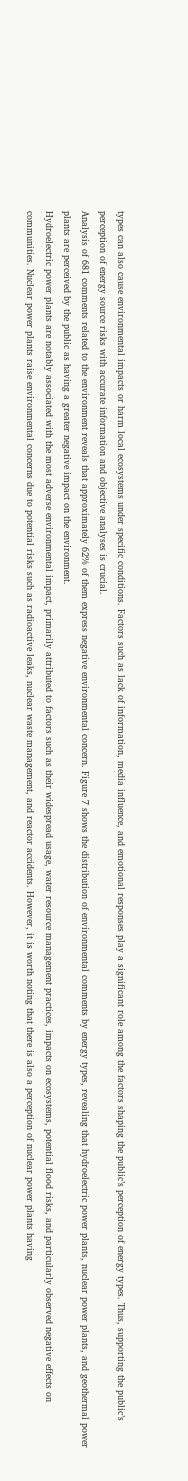types can also cause environmental impacts or harm local ecosystems under specific conditions. Factors such as lack of information, media influence, and emotional responses play a significant role among the factors shaping the public’s perception of energy types. Thus, supporting the public’s perception of energy source risks with accurate information and objective analyses is crucial.
Analysis of 681 comments related to the environment reveals that approximately 62% of them express negative environmental concern. Figure 7 shows the distribution of environmental comments by energy types, revealing that hydroelectric power plants, nuclear power plants, and geothermal power plants are perceived by the public as having a greater negative impact on the environment.
Hydroelectric power plants are notably associated with the most adverse environmental impact, primarily attributed to factors such as their widespread usage, water resource management practices, impacts on ecosystems, potential flood risks, and particularly observed negative effects on communities. Nuclear power plants raise environmental concerns due to potential risks such as radioactive leaks, nuclear waste management, and reactor accidents. However, it is worth noting that there is also a perception of nuclear power plants having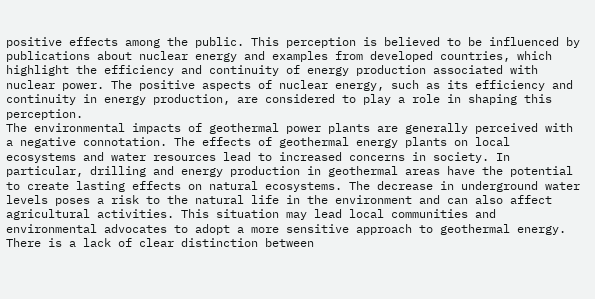positive effects among the public. This perception is believed to be influenced by publications about nuclear energy and examples from developed countries, which highlight the efficiency and continuity of energy production associated with nuclear power. The positive aspects of nuclear energy, such as its efficiency and continuity in energy production, are considered to play a role in shaping this perception.
The environmental impacts of geothermal power plants are generally perceived with a negative connotation. The effects of geothermal energy plants on local ecosystems and water resources lead to increased concerns in society. In particular, drilling and energy production in geothermal areas have the potential to create lasting effects on natural ecosystems. The decrease in underground water levels poses a risk to the natural life in the environment and can also affect agricultural activities. This situation may lead local communities and environmental advocates to adopt a more sensitive approach to geothermal energy.
There is a lack of clear distinction between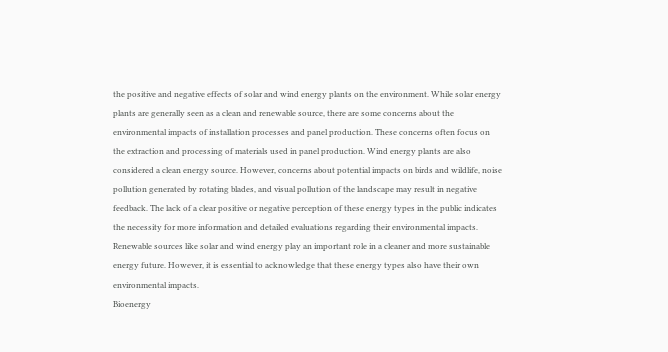the positive and negative effects of solar and wind energy plants on the environment. While solar energy plants are generally seen as a clean and renewable source, there are some concerns about the environmental impacts of installation processes and panel production. These concerns often focus on the extraction and processing of materials used in panel production. Wind energy plants are also considered a clean energy source. However, concerns about potential impacts on birds and wildlife, noise pollution generated by rotating blades, and visual pollution of the landscape may result in negative feedback. The lack of a clear positive or negative perception of these energy types in the public indicates the necessity for more information and detailed evaluations regarding their environmental impacts. Renewable sources like solar and wind energy play an important role in a cleaner and more sustainable energy future. However, it is essential to acknowledge that these energy types also have their own environmental impacts.
Bioenergy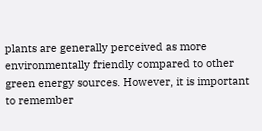plants are generally perceived as more environmentally friendly compared to other green energy sources. However, it is important to remember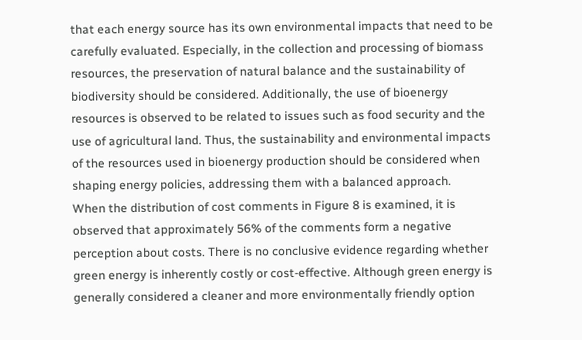that each energy source has its own environmental impacts that need to be carefully evaluated. Especially, in the collection and processing of biomass resources, the preservation of natural balance and the sustainability of biodiversity should be considered. Additionally, the use of bioenergy resources is observed to be related to issues such as food security and the use of agricultural land. Thus, the sustainability and environmental impacts of the resources used in bioenergy production should be considered when shaping energy policies, addressing them with a balanced approach.
When the distribution of cost comments in Figure 8 is examined, it is observed that approximately 56% of the comments form a negative perception about costs. There is no conclusive evidence regarding whether green energy is inherently costly or cost-effective. Although green energy is generally considered a cleaner and more environmentally friendly option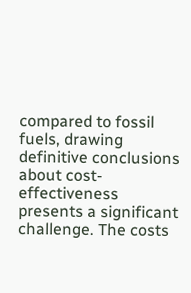compared to fossil fuels, drawing definitive conclusions about cost-effectiveness presents a significant challenge. The costs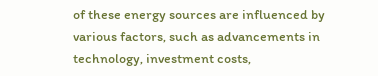of these energy sources are influenced by various factors, such as advancements in technology, investment costs,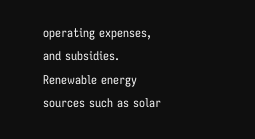operating expenses, and subsidies. Renewable energy sources such as solar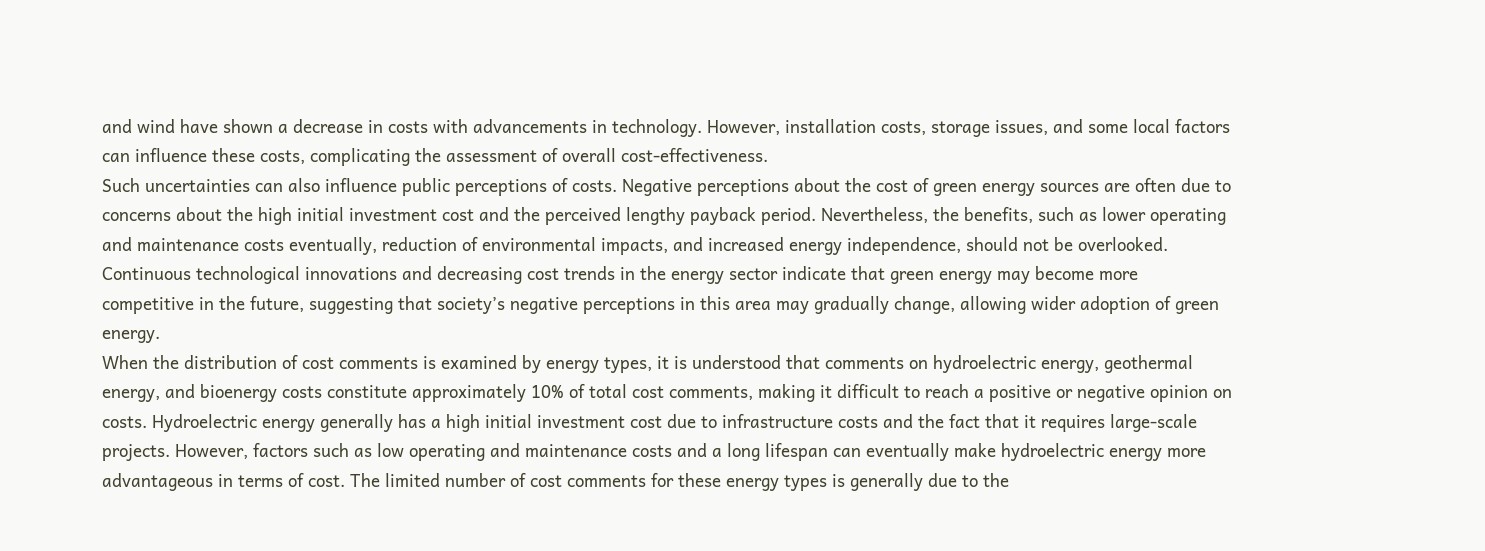and wind have shown a decrease in costs with advancements in technology. However, installation costs, storage issues, and some local factors can influence these costs, complicating the assessment of overall cost-effectiveness.
Such uncertainties can also influence public perceptions of costs. Negative perceptions about the cost of green energy sources are often due to concerns about the high initial investment cost and the perceived lengthy payback period. Nevertheless, the benefits, such as lower operating and maintenance costs eventually, reduction of environmental impacts, and increased energy independence, should not be overlooked. Continuous technological innovations and decreasing cost trends in the energy sector indicate that green energy may become more competitive in the future, suggesting that society’s negative perceptions in this area may gradually change, allowing wider adoption of green energy.
When the distribution of cost comments is examined by energy types, it is understood that comments on hydroelectric energy, geothermal energy, and bioenergy costs constitute approximately 10% of total cost comments, making it difficult to reach a positive or negative opinion on costs. Hydroelectric energy generally has a high initial investment cost due to infrastructure costs and the fact that it requires large-scale projects. However, factors such as low operating and maintenance costs and a long lifespan can eventually make hydroelectric energy more advantageous in terms of cost. The limited number of cost comments for these energy types is generally due to the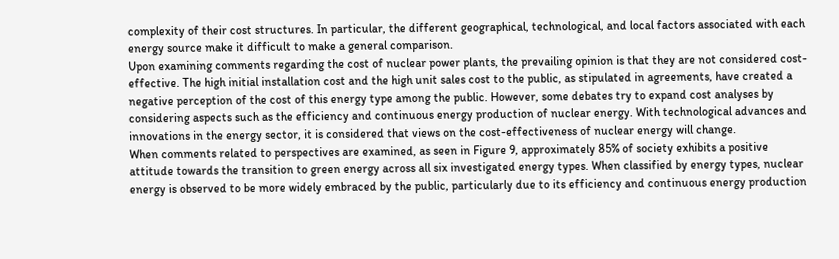complexity of their cost structures. In particular, the different geographical, technological, and local factors associated with each energy source make it difficult to make a general comparison.
Upon examining comments regarding the cost of nuclear power plants, the prevailing opinion is that they are not considered cost-effective. The high initial installation cost and the high unit sales cost to the public, as stipulated in agreements, have created a negative perception of the cost of this energy type among the public. However, some debates try to expand cost analyses by considering aspects such as the efficiency and continuous energy production of nuclear energy. With technological advances and innovations in the energy sector, it is considered that views on the cost-effectiveness of nuclear energy will change.
When comments related to perspectives are examined, as seen in Figure 9, approximately 85% of society exhibits a positive attitude towards the transition to green energy across all six investigated energy types. When classified by energy types, nuclear energy is observed to be more widely embraced by the public, particularly due to its efficiency and continuous energy production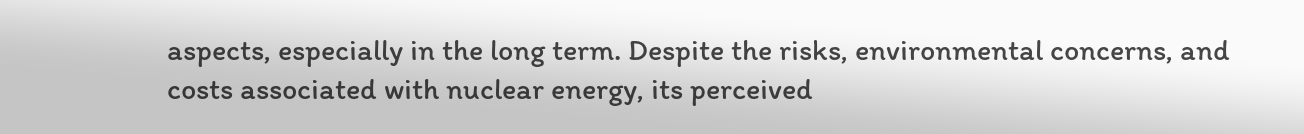aspects, especially in the long term. Despite the risks, environmental concerns, and costs associated with nuclear energy, its perceived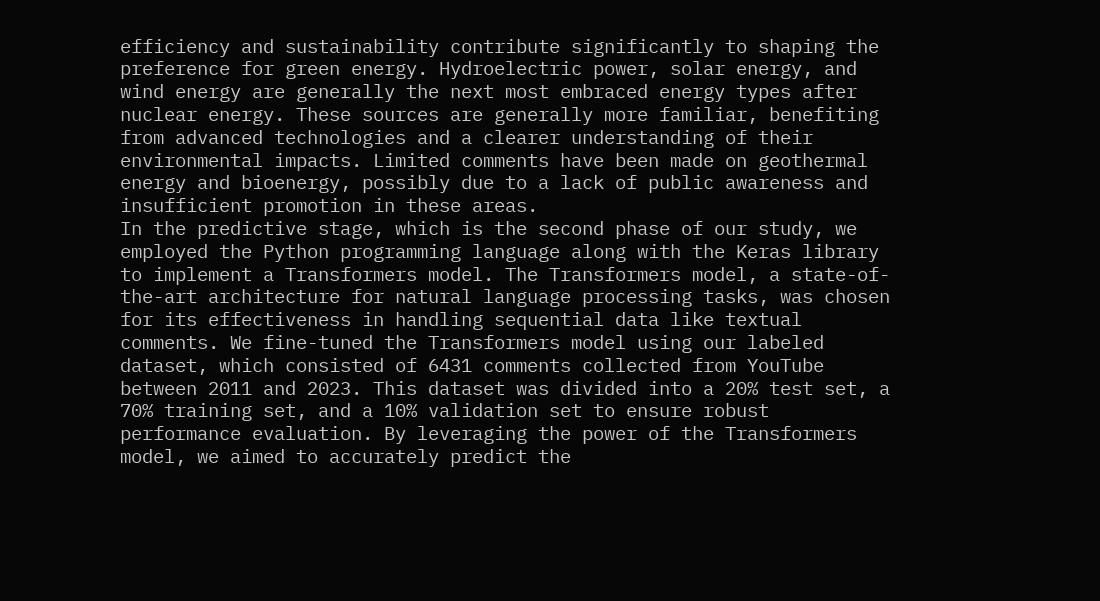efficiency and sustainability contribute significantly to shaping the preference for green energy. Hydroelectric power, solar energy, and wind energy are generally the next most embraced energy types after nuclear energy. These sources are generally more familiar, benefiting from advanced technologies and a clearer understanding of their environmental impacts. Limited comments have been made on geothermal energy and bioenergy, possibly due to a lack of public awareness and insufficient promotion in these areas.
In the predictive stage, which is the second phase of our study, we employed the Python programming language along with the Keras library to implement a Transformers model. The Transformers model, a state-of-the-art architecture for natural language processing tasks, was chosen for its effectiveness in handling sequential data like textual comments. We fine-tuned the Transformers model using our labeled dataset, which consisted of 6431 comments collected from YouTube between 2011 and 2023. This dataset was divided into a 20% test set, a 70% training set, and a 10% validation set to ensure robust performance evaluation. By leveraging the power of the Transformers model, we aimed to accurately predict the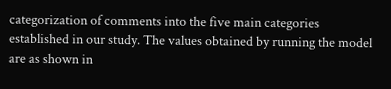categorization of comments into the five main categories established in our study. The values obtained by running the model are as shown in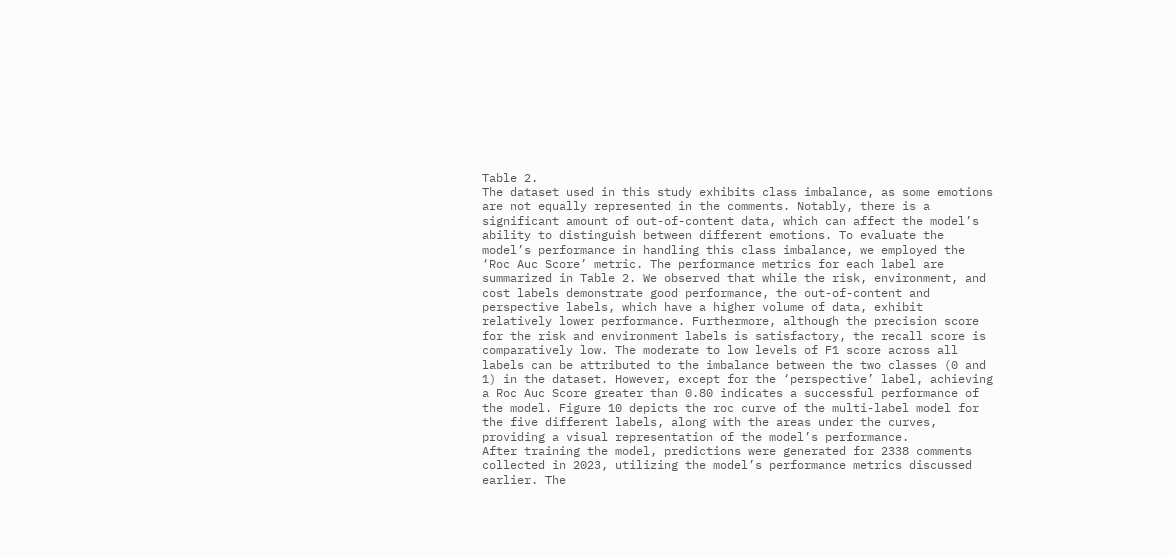Table 2.
The dataset used in this study exhibits class imbalance, as some emotions are not equally represented in the comments. Notably, there is a significant amount of out-of-content data, which can affect the model’s ability to distinguish between different emotions. To evaluate the model’s performance in handling this class imbalance, we employed the ‘Roc Auc Score’ metric. The performance metrics for each label are summarized in Table 2. We observed that while the risk, environment, and cost labels demonstrate good performance, the out-of-content and perspective labels, which have a higher volume of data, exhibit relatively lower performance. Furthermore, although the precision score for the risk and environment labels is satisfactory, the recall score is comparatively low. The moderate to low levels of F1 score across all labels can be attributed to the imbalance between the two classes (0 and 1) in the dataset. However, except for the ‘perspective’ label, achieving a Roc Auc Score greater than 0.80 indicates a successful performance of the model. Figure 10 depicts the roc curve of the multi-label model for the five different labels, along with the areas under the curves, providing a visual representation of the model’s performance.
After training the model, predictions were generated for 2338 comments collected in 2023, utilizing the model’s performance metrics discussed earlier. The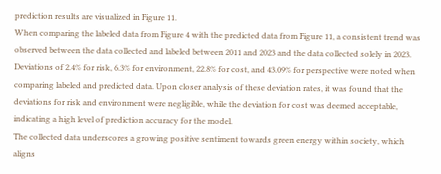prediction results are visualized in Figure 11.
When comparing the labeled data from Figure 4 with the predicted data from Figure 11, a consistent trend was observed between the data collected and labeled between 2011 and 2023 and the data collected solely in 2023. Deviations of 2.4% for risk, 6.3% for environment, 22.8% for cost, and 43.09% for perspective were noted when comparing labeled and predicted data. Upon closer analysis of these deviation rates, it was found that the deviations for risk and environment were negligible, while the deviation for cost was deemed acceptable, indicating a high level of prediction accuracy for the model.
The collected data underscores a growing positive sentiment towards green energy within society, which aligns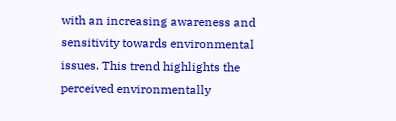with an increasing awareness and sensitivity towards environmental issues. This trend highlights the perceived environmentally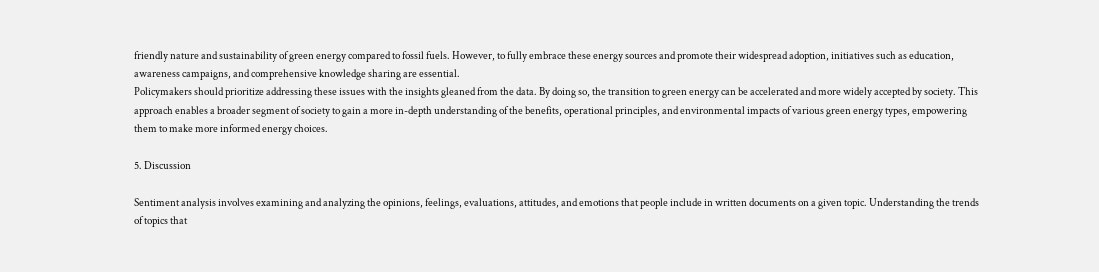friendly nature and sustainability of green energy compared to fossil fuels. However, to fully embrace these energy sources and promote their widespread adoption, initiatives such as education, awareness campaigns, and comprehensive knowledge sharing are essential.
Policymakers should prioritize addressing these issues with the insights gleaned from the data. By doing so, the transition to green energy can be accelerated and more widely accepted by society. This approach enables a broader segment of society to gain a more in-depth understanding of the benefits, operational principles, and environmental impacts of various green energy types, empowering them to make more informed energy choices.

5. Discussion

Sentiment analysis involves examining and analyzing the opinions, feelings, evaluations, attitudes, and emotions that people include in written documents on a given topic. Understanding the trends of topics that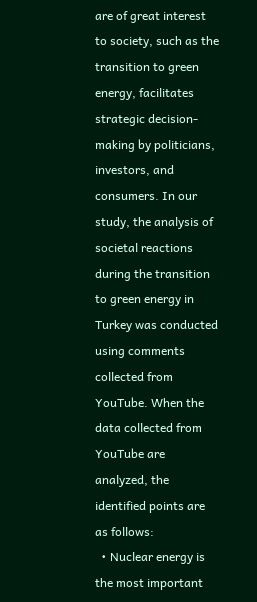are of great interest to society, such as the transition to green energy, facilitates strategic decision-making by politicians, investors, and consumers. In our study, the analysis of societal reactions during the transition to green energy in Turkey was conducted using comments collected from YouTube. When the data collected from YouTube are analyzed, the identified points are as follows:
  • Nuclear energy is the most important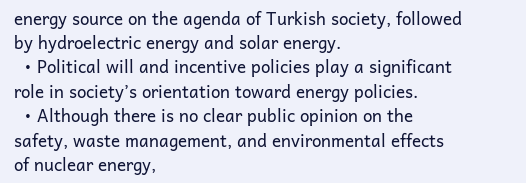energy source on the agenda of Turkish society, followed by hydroelectric energy and solar energy.
  • Political will and incentive policies play a significant role in society’s orientation toward energy policies.
  • Although there is no clear public opinion on the safety, waste management, and environmental effects of nuclear energy,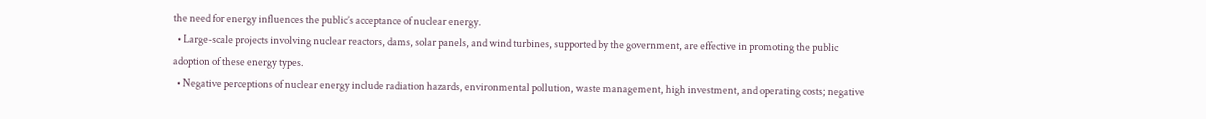the need for energy influences the public’s acceptance of nuclear energy.
  • Large-scale projects involving nuclear reactors, dams, solar panels, and wind turbines, supported by the government, are effective in promoting the public adoption of these energy types.
  • Negative perceptions of nuclear energy include radiation hazards, environmental pollution, waste management, high investment, and operating costs; negative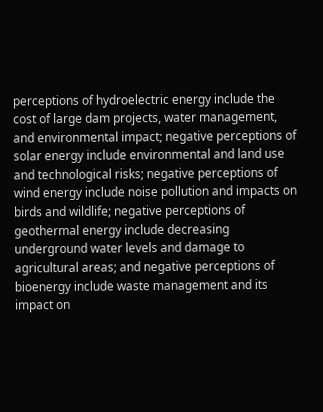perceptions of hydroelectric energy include the cost of large dam projects, water management, and environmental impact; negative perceptions of solar energy include environmental and land use and technological risks; negative perceptions of wind energy include noise pollution and impacts on birds and wildlife; negative perceptions of geothermal energy include decreasing underground water levels and damage to agricultural areas; and negative perceptions of bioenergy include waste management and its impact on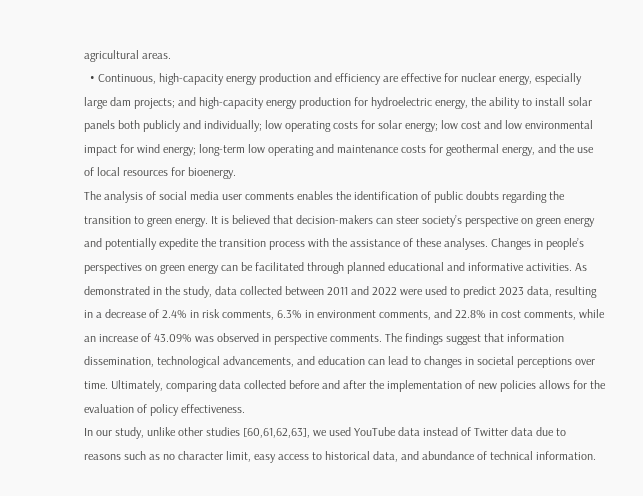agricultural areas.
  • Continuous, high-capacity energy production and efficiency are effective for nuclear energy, especially large dam projects; and high-capacity energy production for hydroelectric energy, the ability to install solar panels both publicly and individually; low operating costs for solar energy; low cost and low environmental impact for wind energy; long-term low operating and maintenance costs for geothermal energy, and the use of local resources for bioenergy.
The analysis of social media user comments enables the identification of public doubts regarding the transition to green energy. It is believed that decision-makers can steer society’s perspective on green energy and potentially expedite the transition process with the assistance of these analyses. Changes in people’s perspectives on green energy can be facilitated through planned educational and informative activities. As demonstrated in the study, data collected between 2011 and 2022 were used to predict 2023 data, resulting in a decrease of 2.4% in risk comments, 6.3% in environment comments, and 22.8% in cost comments, while an increase of 43.09% was observed in perspective comments. The findings suggest that information dissemination, technological advancements, and education can lead to changes in societal perceptions over time. Ultimately, comparing data collected before and after the implementation of new policies allows for the evaluation of policy effectiveness.
In our study, unlike other studies [60,61,62,63], we used YouTube data instead of Twitter data due to reasons such as no character limit, easy access to historical data, and abundance of technical information.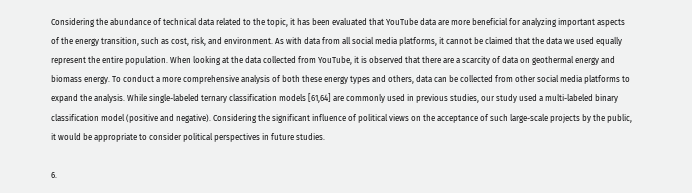Considering the abundance of technical data related to the topic, it has been evaluated that YouTube data are more beneficial for analyzing important aspects of the energy transition, such as cost, risk, and environment. As with data from all social media platforms, it cannot be claimed that the data we used equally represent the entire population. When looking at the data collected from YouTube, it is observed that there are a scarcity of data on geothermal energy and biomass energy. To conduct a more comprehensive analysis of both these energy types and others, data can be collected from other social media platforms to expand the analysis. While single-labeled ternary classification models [61,64] are commonly used in previous studies, our study used a multi-labeled binary classification model (positive and negative). Considering the significant influence of political views on the acceptance of such large-scale projects by the public, it would be appropriate to consider political perspectives in future studies.

6.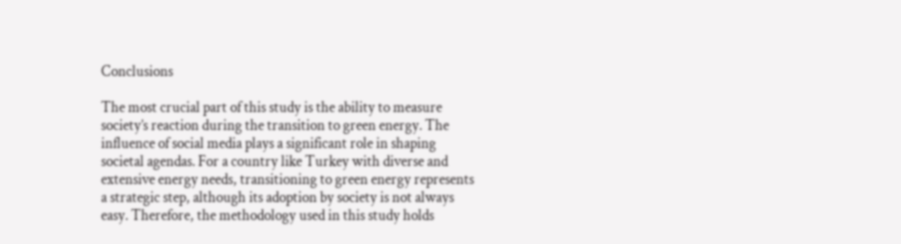Conclusions

The most crucial part of this study is the ability to measure society’s reaction during the transition to green energy. The influence of social media plays a significant role in shaping societal agendas. For a country like Turkey with diverse and extensive energy needs, transitioning to green energy represents a strategic step, although its adoption by society is not always easy. Therefore, the methodology used in this study holds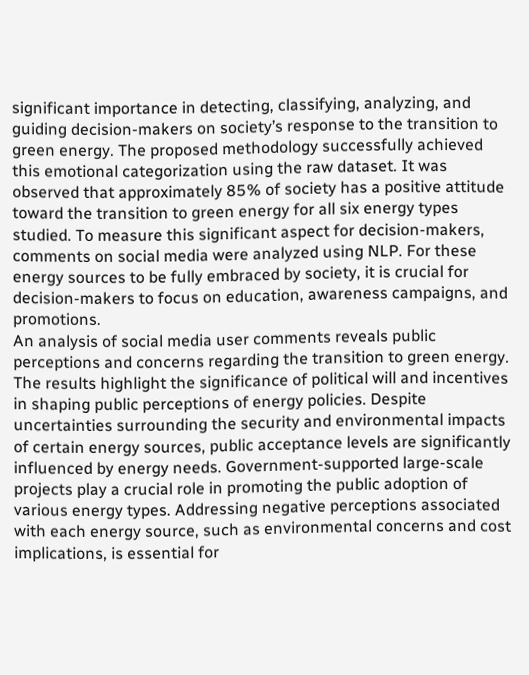significant importance in detecting, classifying, analyzing, and guiding decision-makers on society’s response to the transition to green energy. The proposed methodology successfully achieved this emotional categorization using the raw dataset. It was observed that approximately 85% of society has a positive attitude toward the transition to green energy for all six energy types studied. To measure this significant aspect for decision-makers, comments on social media were analyzed using NLP. For these energy sources to be fully embraced by society, it is crucial for decision-makers to focus on education, awareness campaigns, and promotions.
An analysis of social media user comments reveals public perceptions and concerns regarding the transition to green energy. The results highlight the significance of political will and incentives in shaping public perceptions of energy policies. Despite uncertainties surrounding the security and environmental impacts of certain energy sources, public acceptance levels are significantly influenced by energy needs. Government-supported large-scale projects play a crucial role in promoting the public adoption of various energy types. Addressing negative perceptions associated with each energy source, such as environmental concerns and cost implications, is essential for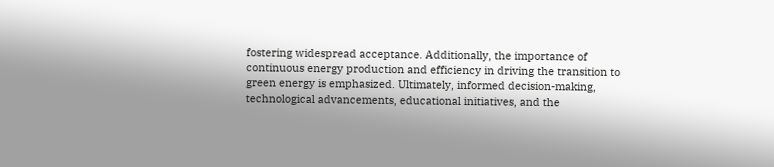fostering widespread acceptance. Additionally, the importance of continuous energy production and efficiency in driving the transition to green energy is emphasized. Ultimately, informed decision-making, technological advancements, educational initiatives, and the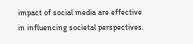impact of social media are effective in influencing societal perspectives.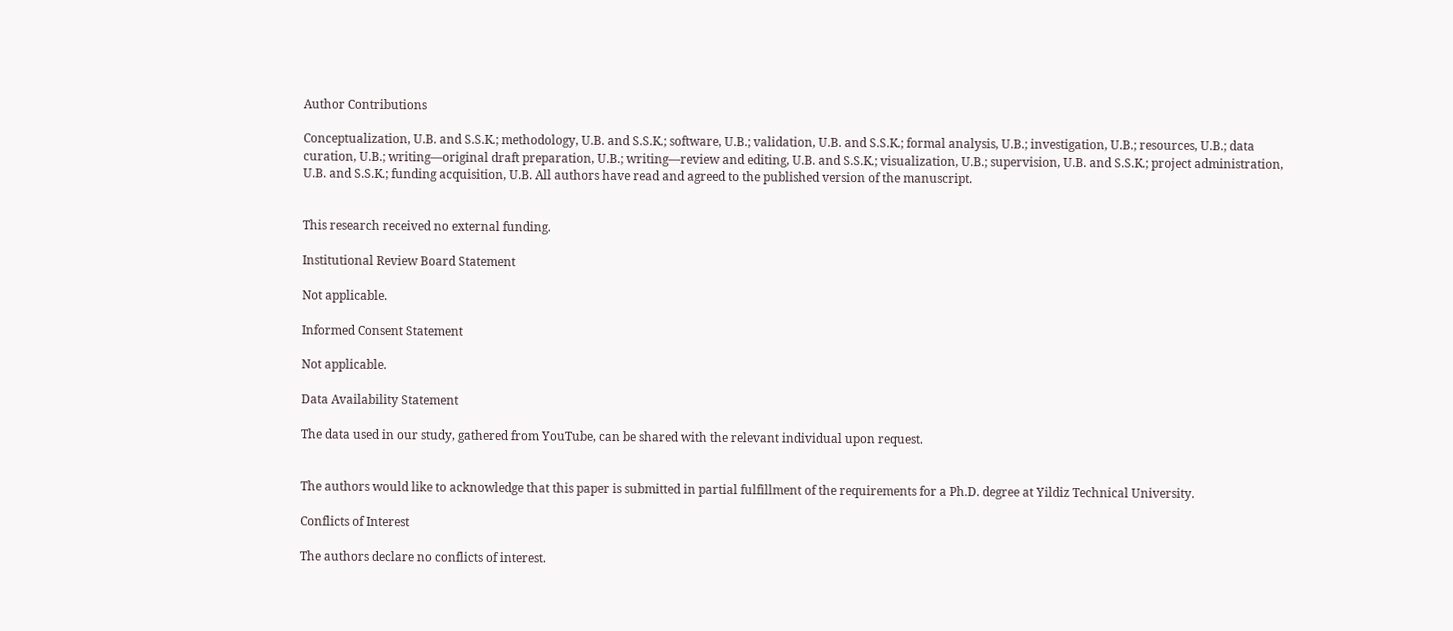Author Contributions

Conceptualization, U.B. and S.S.K.; methodology, U.B. and S.S.K.; software, U.B.; validation, U.B. and S.S.K.; formal analysis, U.B.; investigation, U.B.; resources, U.B.; data curation, U.B.; writing—original draft preparation, U.B.; writing—review and editing, U.B. and S.S.K.; visualization, U.B.; supervision, U.B. and S.S.K.; project administration, U.B. and S.S.K.; funding acquisition, U.B. All authors have read and agreed to the published version of the manuscript.


This research received no external funding.

Institutional Review Board Statement

Not applicable.

Informed Consent Statement

Not applicable.

Data Availability Statement

The data used in our study, gathered from YouTube, can be shared with the relevant individual upon request.


The authors would like to acknowledge that this paper is submitted in partial fulfillment of the requirements for a Ph.D. degree at Yildiz Technical University.

Conflicts of Interest

The authors declare no conflicts of interest.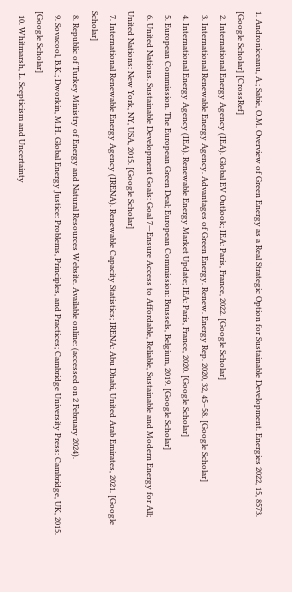1. Androniceanu, A.; Sabie, O.M. Overview of Green Energy as a Real Strategic Option for Sustainable Development. Energies 2022, 15, 8573. [Google Scholar] [CrossRef]
  2. International Energy Agency (IEA). Global EV Outlook; IEA: Paris, France, 2022. [Google Scholar]
  3. International Renewable Energy Agency. Advantages of Green Energy. Renew. Energy Rep. 2020, 32, 45–58. [Google Scholar]
  4. International Energy Agency (IEA). Renewable Energy Market Update; IEA: Paris, France, 2020. [Google Scholar]
  5. European Commission. The European Green Deal; European Commission: Brussels, Belgium, 2019. [Google Scholar]
  6. United Nations. Sustainable Development Goals: Goal 7—Ensure Access to Affordable, Reliable, Sustainable and Modern Energy for All; United Nations: New York, NY, USA, 2015. [Google Scholar]
  7. International Renewable Energy Agency (IRENA). Renewable Capacity Statistics; IRENA: Abu Dhabi, United Arab Emirates, 2021. [Google Scholar]
  8. Republic of Turkey Ministry of Energy and Natural Resources Website. Available online: (accessed on 2 February 2024).
  9. Sovacool, B.K.; Dworkin, M.H. Global Energy Justice: Problems, Principles, and Practices; Cambridge University Press: Cambridge, UK, 2015. [Google Scholar]
  10. Whitmarsh, L. Scepticism and Uncertainty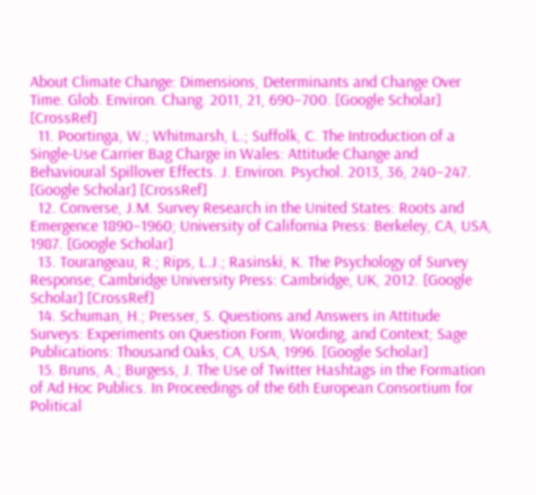About Climate Change: Dimensions, Determinants and Change Over Time. Glob. Environ. Chang. 2011, 21, 690–700. [Google Scholar] [CrossRef]
  11. Poortinga, W.; Whitmarsh, L.; Suffolk, C. The Introduction of a Single-Use Carrier Bag Charge in Wales: Attitude Change and Behavioural Spillover Effects. J. Environ. Psychol. 2013, 36, 240–247. [Google Scholar] [CrossRef]
  12. Converse, J.M. Survey Research in the United States: Roots and Emergence 1890–1960; University of California Press: Berkeley, CA, USA, 1987. [Google Scholar]
  13. Tourangeau, R.; Rips, L.J.; Rasinski, K. The Psychology of Survey Response; Cambridge University Press: Cambridge, UK, 2012. [Google Scholar] [CrossRef]
  14. Schuman, H.; Presser, S. Questions and Answers in Attitude Surveys: Experiments on Question Form, Wording, and Context; Sage Publications: Thousand Oaks, CA, USA, 1996. [Google Scholar]
  15. Bruns, A.; Burgess, J. The Use of Twitter Hashtags in the Formation of Ad Hoc Publics. In Proceedings of the 6th European Consortium for Political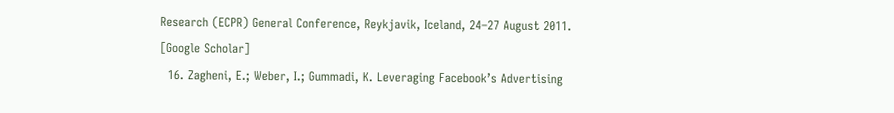Research (ECPR) General Conference, Reykjavik, Iceland, 24–27 August 2011. [Google Scholar]
  16. Zagheni, E.; Weber, I.; Gummadi, K. Leveraging Facebook’s Advertising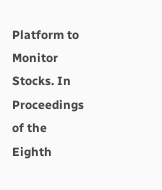Platform to Monitor Stocks. In Proceedings of the Eighth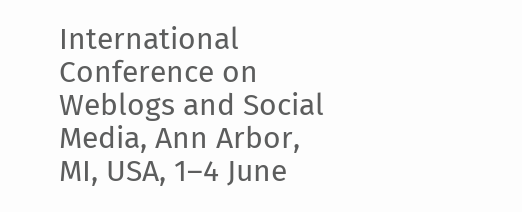International Conference on Weblogs and Social Media, Ann Arbor, MI, USA, 1–4 June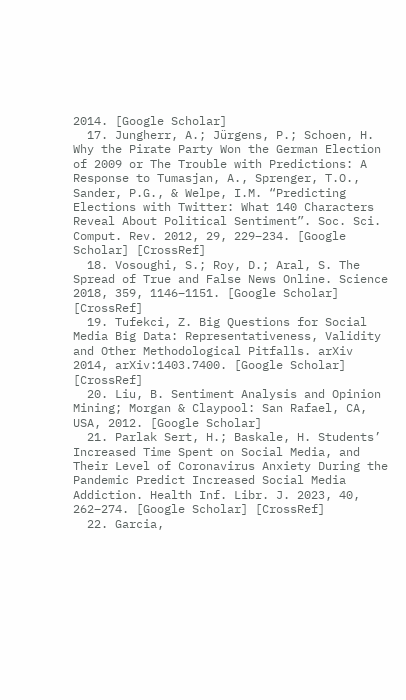2014. [Google Scholar]
  17. Jungherr, A.; Jürgens, P.; Schoen, H. Why the Pirate Party Won the German Election of 2009 or The Trouble with Predictions: A Response to Tumasjan, A., Sprenger, T.O., Sander, P.G., & Welpe, I.M. “Predicting Elections with Twitter: What 140 Characters Reveal About Political Sentiment”. Soc. Sci. Comput. Rev. 2012, 29, 229–234. [Google Scholar] [CrossRef]
  18. Vosoughi, S.; Roy, D.; Aral, S. The Spread of True and False News Online. Science 2018, 359, 1146–1151. [Google Scholar] [CrossRef]
  19. Tufekci, Z. Big Questions for Social Media Big Data: Representativeness, Validity and Other Methodological Pitfalls. arXiv 2014, arXiv:1403.7400. [Google Scholar] [CrossRef]
  20. Liu, B. Sentiment Analysis and Opinion Mining; Morgan & Claypool: San Rafael, CA, USA, 2012. [Google Scholar]
  21. Parlak Sert, H.; Baskale, H. Students’ Increased Time Spent on Social Media, and Their Level of Coronavirus Anxiety During the Pandemic Predict Increased Social Media Addiction. Health Inf. Libr. J. 2023, 40, 262–274. [Google Scholar] [CrossRef]
  22. Garcia,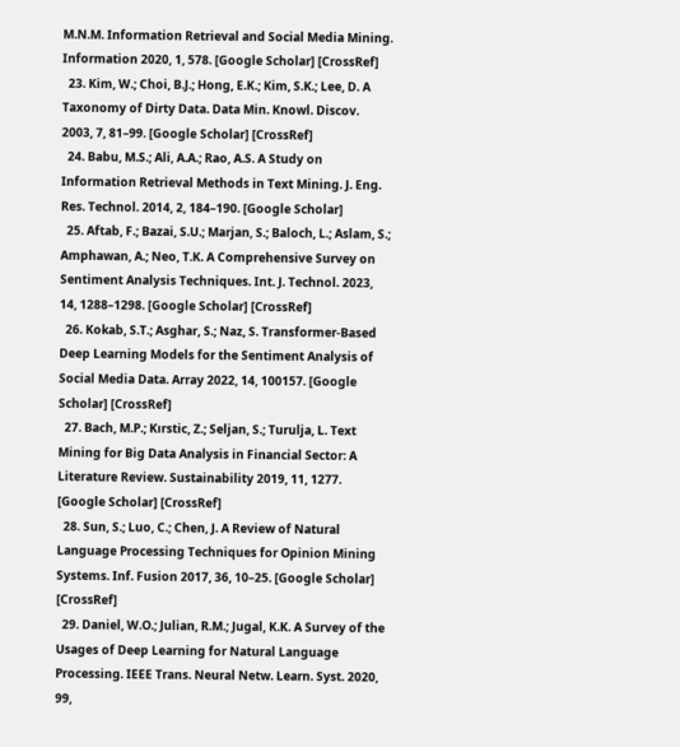M.N.M. Information Retrieval and Social Media Mining. Information 2020, 1, 578. [Google Scholar] [CrossRef]
  23. Kim, W.; Choi, B.J.; Hong, E.K.; Kim, S.K.; Lee, D. A Taxonomy of Dirty Data. Data Min. Knowl. Discov. 2003, 7, 81–99. [Google Scholar] [CrossRef]
  24. Babu, M.S.; Ali, A.A.; Rao, A.S. A Study on Information Retrieval Methods in Text Mining. J. Eng. Res. Technol. 2014, 2, 184–190. [Google Scholar]
  25. Aftab, F.; Bazai, S.U.; Marjan, S.; Baloch, L.; Aslam, S.; Amphawan, A.; Neo, T.K. A Comprehensive Survey on Sentiment Analysis Techniques. Int. J. Technol. 2023, 14, 1288–1298. [Google Scholar] [CrossRef]
  26. Kokab, S.T.; Asghar, S.; Naz, S. Transformer-Based Deep Learning Models for the Sentiment Analysis of Social Media Data. Array 2022, 14, 100157. [Google Scholar] [CrossRef]
  27. Bach, M.P.; Kırstic, Z.; Seljan, S.; Turulja, L. Text Mining for Big Data Analysis in Financial Sector: A Literature Review. Sustainability 2019, 11, 1277. [Google Scholar] [CrossRef]
  28. Sun, S.; Luo, C.; Chen, J. A Review of Natural Language Processing Techniques for Opinion Mining Systems. Inf. Fusion 2017, 36, 10–25. [Google Scholar] [CrossRef]
  29. Daniel, W.O.; Julian, R.M.; Jugal, K.K. A Survey of the Usages of Deep Learning for Natural Language Processing. IEEE Trans. Neural Netw. Learn. Syst. 2020, 99,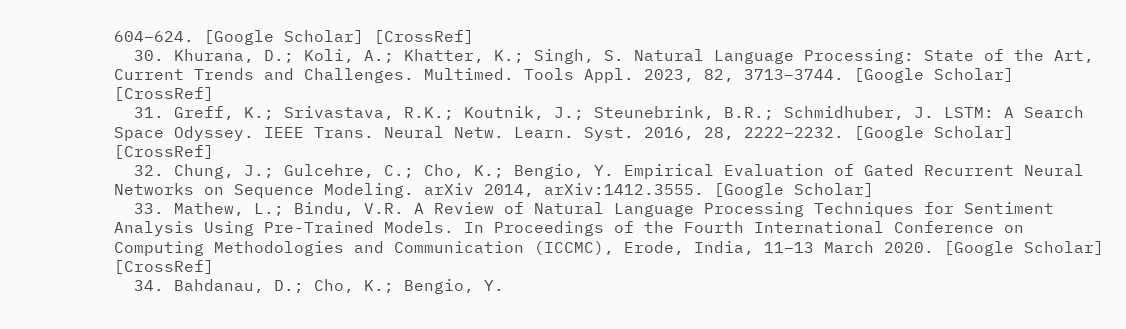604–624. [Google Scholar] [CrossRef]
  30. Khurana, D.; Koli, A.; Khatter, K.; Singh, S. Natural Language Processing: State of the Art, Current Trends and Challenges. Multimed. Tools Appl. 2023, 82, 3713–3744. [Google Scholar] [CrossRef]
  31. Greff, K.; Srivastava, R.K.; Koutnik, J.; Steunebrink, B.R.; Schmidhuber, J. LSTM: A Search Space Odyssey. IEEE Trans. Neural Netw. Learn. Syst. 2016, 28, 2222–2232. [Google Scholar] [CrossRef]
  32. Chung, J.; Gulcehre, C.; Cho, K.; Bengio, Y. Empirical Evaluation of Gated Recurrent Neural Networks on Sequence Modeling. arXiv 2014, arXiv:1412.3555. [Google Scholar]
  33. Mathew, L.; Bindu, V.R. A Review of Natural Language Processing Techniques for Sentiment Analysis Using Pre-Trained Models. In Proceedings of the Fourth International Conference on Computing Methodologies and Communication (ICCMC), Erode, India, 11–13 March 2020. [Google Scholar] [CrossRef]
  34. Bahdanau, D.; Cho, K.; Bengio, Y.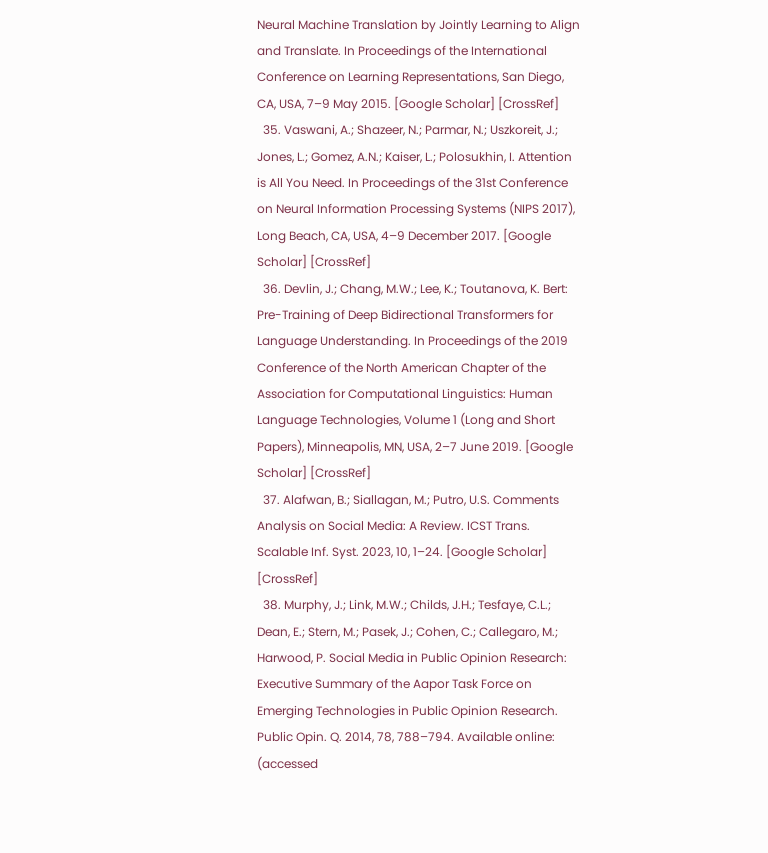Neural Machine Translation by Jointly Learning to Align and Translate. In Proceedings of the International Conference on Learning Representations, San Diego, CA, USA, 7–9 May 2015. [Google Scholar] [CrossRef]
  35. Vaswani, A.; Shazeer, N.; Parmar, N.; Uszkoreit, J.; Jones, L.; Gomez, A.N.; Kaiser, L.; Polosukhin, I. Attention is All You Need. In Proceedings of the 31st Conference on Neural Information Processing Systems (NIPS 2017), Long Beach, CA, USA, 4–9 December 2017. [Google Scholar] [CrossRef]
  36. Devlin, J.; Chang, M.W.; Lee, K.; Toutanova, K. Bert: Pre-Training of Deep Bidirectional Transformers for Language Understanding. In Proceedings of the 2019 Conference of the North American Chapter of the Association for Computational Linguistics: Human Language Technologies, Volume 1 (Long and Short Papers), Minneapolis, MN, USA, 2–7 June 2019. [Google Scholar] [CrossRef]
  37. Alafwan, B.; Siallagan, M.; Putro, U.S. Comments Analysis on Social Media: A Review. ICST Trans. Scalable Inf. Syst. 2023, 10, 1–24. [Google Scholar] [CrossRef]
  38. Murphy, J.; Link, M.W.; Childs, J.H.; Tesfaye, C.L.; Dean, E.; Stern, M.; Pasek, J.; Cohen, C.; Callegaro, M.; Harwood, P. Social Media in Public Opinion Research: Executive Summary of the Aapor Task Force on Emerging Technologies in Public Opinion Research. Public Opin. Q. 2014, 78, 788–794. Available online: (accessed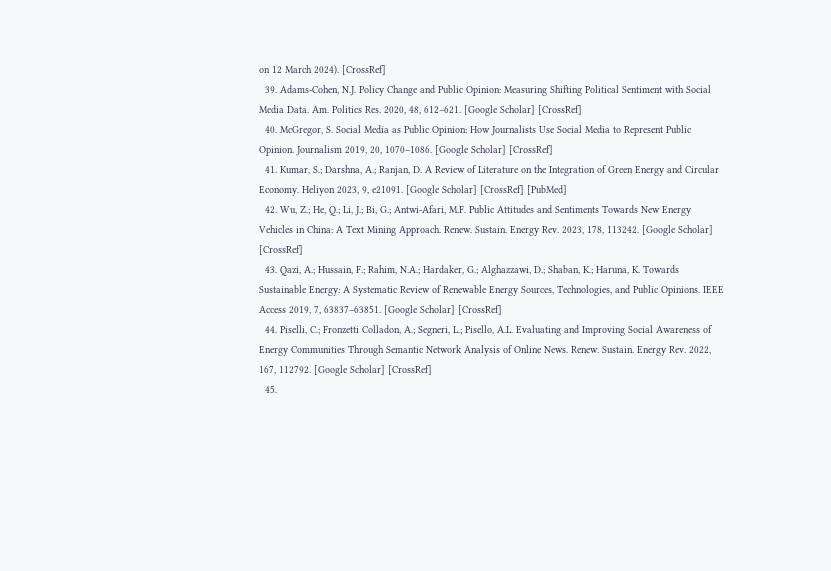on 12 March 2024). [CrossRef]
  39. Adams-Cohen, N.J. Policy Change and Public Opinion: Measuring Shifting Political Sentiment with Social Media Data. Am. Politics Res. 2020, 48, 612–621. [Google Scholar] [CrossRef]
  40. McGregor, S. Social Media as Public Opinion: How Journalists Use Social Media to Represent Public Opinion. Journalism 2019, 20, 1070–1086. [Google Scholar] [CrossRef]
  41. Kumar, S.; Darshna, A.; Ranjan, D. A Review of Literature on the Integration of Green Energy and Circular Economy. Heliyon 2023, 9, e21091. [Google Scholar] [CrossRef] [PubMed]
  42. Wu, Z.; He, Q.; Li, J.; Bi, G.; Antwi-Afari, M.F. Public Attitudes and Sentiments Towards New Energy Vehicles in China: A Text Mining Approach. Renew. Sustain. Energy Rev. 2023, 178, 113242. [Google Scholar] [CrossRef]
  43. Qazi, A.; Hussain, F.; Rahim, N.A.; Hardaker, G.; Alghazzawi, D.; Shaban, K.; Haruna, K. Towards Sustainable Energy: A Systematic Review of Renewable Energy Sources, Technologies, and Public Opinions. IEEE Access 2019, 7, 63837–63851. [Google Scholar] [CrossRef]
  44. Piselli, C.; Fronzetti Colladon, A.; Segneri, L.; Pisello, A.L. Evaluating and Improving Social Awareness of Energy Communities Through Semantic Network Analysis of Online News. Renew. Sustain. Energy Rev. 2022, 167, 112792. [Google Scholar] [CrossRef]
  45.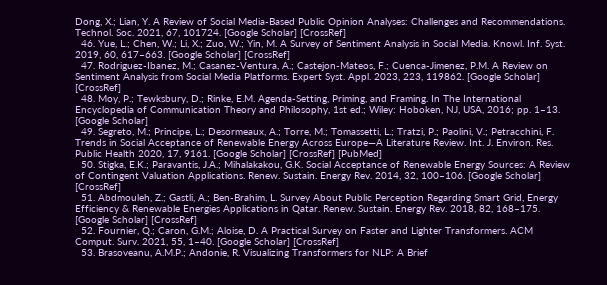Dong, X.; Lian, Y. A Review of Social Media-Based Public Opinion Analyses: Challenges and Recommendations. Technol. Soc. 2021, 67, 101724. [Google Scholar] [CrossRef]
  46. Yue, L.; Chen, W.; Li, X.; Zuo, W.; Yin, M. A Survey of Sentiment Analysis in Social Media. Knowl. Inf. Syst. 2019, 60, 617–663. [Google Scholar] [CrossRef]
  47. Rodriguez-Ibanez, M.; Casanez-Ventura, A.; Castejon-Mateos, F.; Cuenca-Jimenez, P.M. A Review on Sentiment Analysis from Social Media Platforms. Expert Syst. Appl. 2023, 223, 119862. [Google Scholar] [CrossRef]
  48. Moy, P.; Tewksbury, D.; Rinke, E.M. Agenda-Setting, Priming, and Framing. In The International Encyclopedia of Communication Theory and Philosophy, 1st ed.; Wiley: Hoboken, NJ, USA, 2016; pp. 1–13. [Google Scholar]
  49. Segreto, M.; Principe, L.; Desormeaux, A.; Torre, M.; Tomassetti, L.; Tratzi, P.; Paolini, V.; Petracchini, F. Trends in Social Acceptance of Renewable Energy Across Europe—A Literature Review. Int. J. Environ. Res. Public Health 2020, 17, 9161. [Google Scholar] [CrossRef] [PubMed]
  50. Stigka, E.K.; Paravantis, J.A.; Mihalakakou, G.K. Social Acceptance of Renewable Energy Sources: A Review of Contingent Valuation Applications. Renew. Sustain. Energy Rev. 2014, 32, 100–106. [Google Scholar] [CrossRef]
  51. Abdmouleh, Z.; Gastli, A.; Ben-Brahim, L. Survey About Public Perception Regarding Smart Grid, Energy Efficiency & Renewable Energies Applications in Qatar. Renew. Sustain. Energy Rev. 2018, 82, 168–175. [Google Scholar] [CrossRef]
  52. Fournier, Q.; Caron, G.M.; Aloise, D. A Practical Survey on Faster and Lighter Transformers. ACM Comput. Surv. 2021, 55, 1–40. [Google Scholar] [CrossRef]
  53. Brasoveanu, A.M.P.; Andonie, R. Visualizing Transformers for NLP: A Brief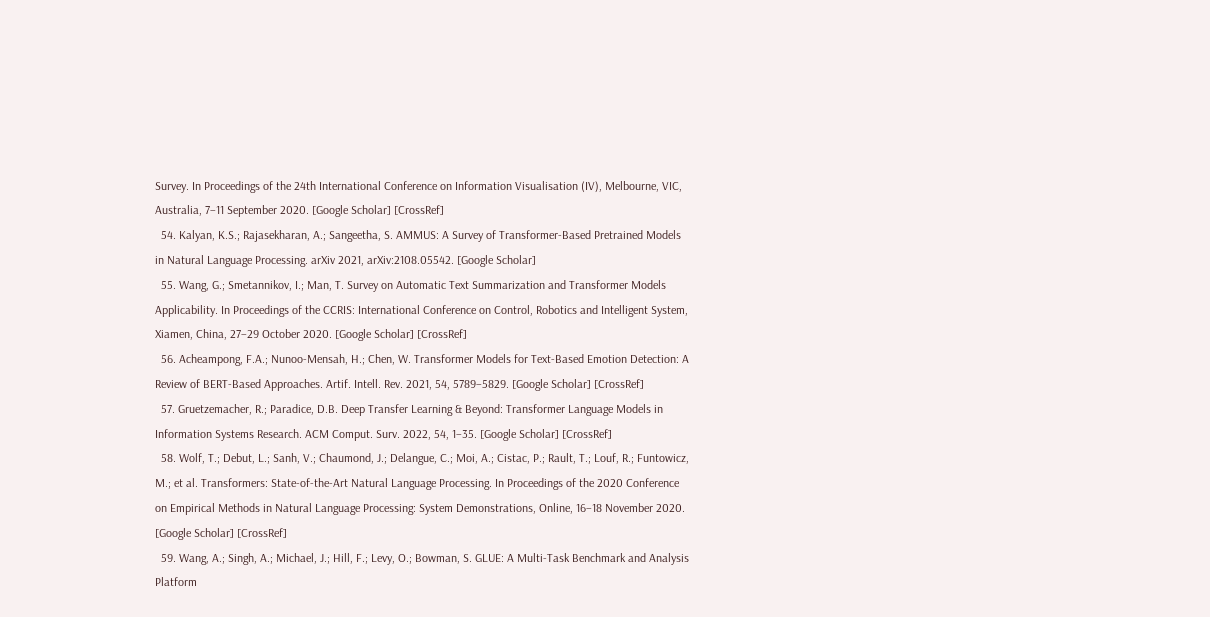Survey. In Proceedings of the 24th International Conference on Information Visualisation (IV), Melbourne, VIC, Australia, 7–11 September 2020. [Google Scholar] [CrossRef]
  54. Kalyan, K.S.; Rajasekharan, A.; Sangeetha, S. AMMUS: A Survey of Transformer-Based Pretrained Models in Natural Language Processing. arXiv 2021, arXiv:2108.05542. [Google Scholar]
  55. Wang, G.; Smetannikov, I.; Man, T. Survey on Automatic Text Summarization and Transformer Models Applicability. In Proceedings of the CCRIS: International Conference on Control, Robotics and Intelligent System, Xiamen, China, 27–29 October 2020. [Google Scholar] [CrossRef]
  56. Acheampong, F.A.; Nunoo-Mensah, H.; Chen, W. Transformer Models for Text-Based Emotion Detection: A Review of BERT-Based Approaches. Artif. Intell. Rev. 2021, 54, 5789–5829. [Google Scholar] [CrossRef]
  57. Gruetzemacher, R.; Paradice, D.B. Deep Transfer Learning & Beyond: Transformer Language Models in Information Systems Research. ACM Comput. Surv. 2022, 54, 1–35. [Google Scholar] [CrossRef]
  58. Wolf, T.; Debut, L.; Sanh, V.; Chaumond, J.; Delangue, C.; Moi, A.; Cistac, P.; Rault, T.; Louf, R.; Funtowicz, M.; et al. Transformers: State-of-the-Art Natural Language Processing. In Proceedings of the 2020 Conference on Empirical Methods in Natural Language Processing: System Demonstrations, Online, 16–18 November 2020. [Google Scholar] [CrossRef]
  59. Wang, A.; Singh, A.; Michael, J.; Hill, F.; Levy, O.; Bowman, S. GLUE: A Multi-Task Benchmark and Analysis Platform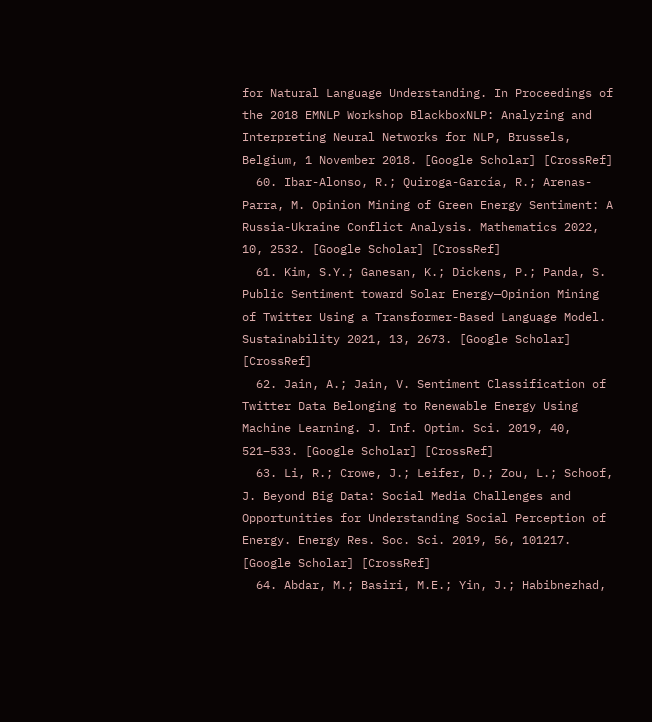for Natural Language Understanding. In Proceedings of the 2018 EMNLP Workshop BlackboxNLP: Analyzing and Interpreting Neural Networks for NLP, Brussels, Belgium, 1 November 2018. [Google Scholar] [CrossRef]
  60. Ibar-Alonso, R.; Quiroga-García, R.; Arenas-Parra, M. Opinion Mining of Green Energy Sentiment: A Russia-Ukraine Conflict Analysis. Mathematics 2022, 10, 2532. [Google Scholar] [CrossRef]
  61. Kim, S.Y.; Ganesan, K.; Dickens, P.; Panda, S. Public Sentiment toward Solar Energy—Opinion Mining of Twitter Using a Transformer-Based Language Model. Sustainability 2021, 13, 2673. [Google Scholar] [CrossRef]
  62. Jain, A.; Jain, V. Sentiment Classification of Twitter Data Belonging to Renewable Energy Using Machine Learning. J. Inf. Optim. Sci. 2019, 40, 521–533. [Google Scholar] [CrossRef]
  63. Li, R.; Crowe, J.; Leifer, D.; Zou, L.; Schoof, J. Beyond Big Data: Social Media Challenges and Opportunities for Understanding Social Perception of Energy. Energy Res. Soc. Sci. 2019, 56, 101217. [Google Scholar] [CrossRef]
  64. Abdar, M.; Basiri, M.E.; Yin, J.; Habibnezhad,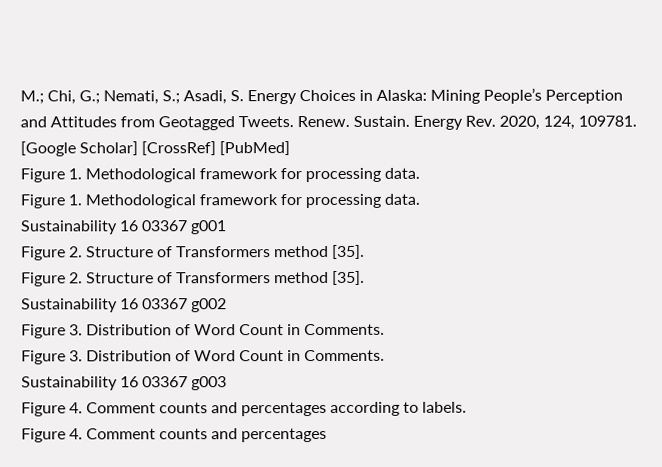M.; Chi, G.; Nemati, S.; Asadi, S. Energy Choices in Alaska: Mining People’s Perception and Attitudes from Geotagged Tweets. Renew. Sustain. Energy Rev. 2020, 124, 109781. [Google Scholar] [CrossRef] [PubMed]
Figure 1. Methodological framework for processing data.
Figure 1. Methodological framework for processing data.
Sustainability 16 03367 g001
Figure 2. Structure of Transformers method [35].
Figure 2. Structure of Transformers method [35].
Sustainability 16 03367 g002
Figure 3. Distribution of Word Count in Comments.
Figure 3. Distribution of Word Count in Comments.
Sustainability 16 03367 g003
Figure 4. Comment counts and percentages according to labels.
Figure 4. Comment counts and percentages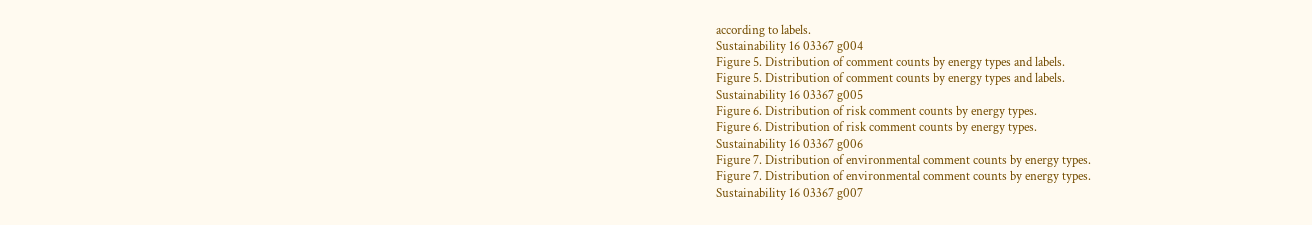according to labels.
Sustainability 16 03367 g004
Figure 5. Distribution of comment counts by energy types and labels.
Figure 5. Distribution of comment counts by energy types and labels.
Sustainability 16 03367 g005
Figure 6. Distribution of risk comment counts by energy types.
Figure 6. Distribution of risk comment counts by energy types.
Sustainability 16 03367 g006
Figure 7. Distribution of environmental comment counts by energy types.
Figure 7. Distribution of environmental comment counts by energy types.
Sustainability 16 03367 g007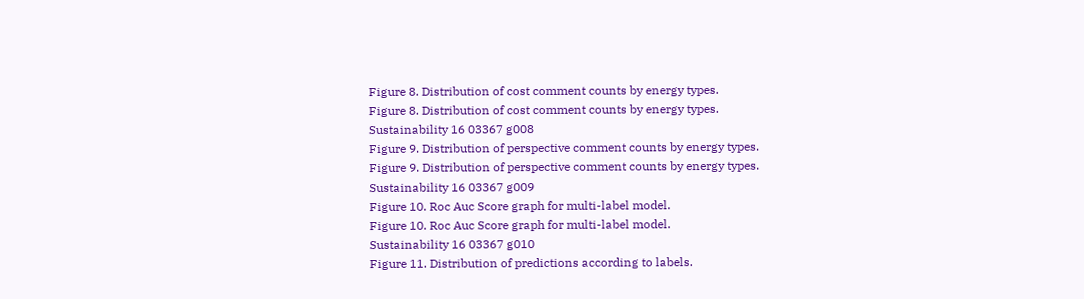Figure 8. Distribution of cost comment counts by energy types.
Figure 8. Distribution of cost comment counts by energy types.
Sustainability 16 03367 g008
Figure 9. Distribution of perspective comment counts by energy types.
Figure 9. Distribution of perspective comment counts by energy types.
Sustainability 16 03367 g009
Figure 10. Roc Auc Score graph for multi-label model.
Figure 10. Roc Auc Score graph for multi-label model.
Sustainability 16 03367 g010
Figure 11. Distribution of predictions according to labels.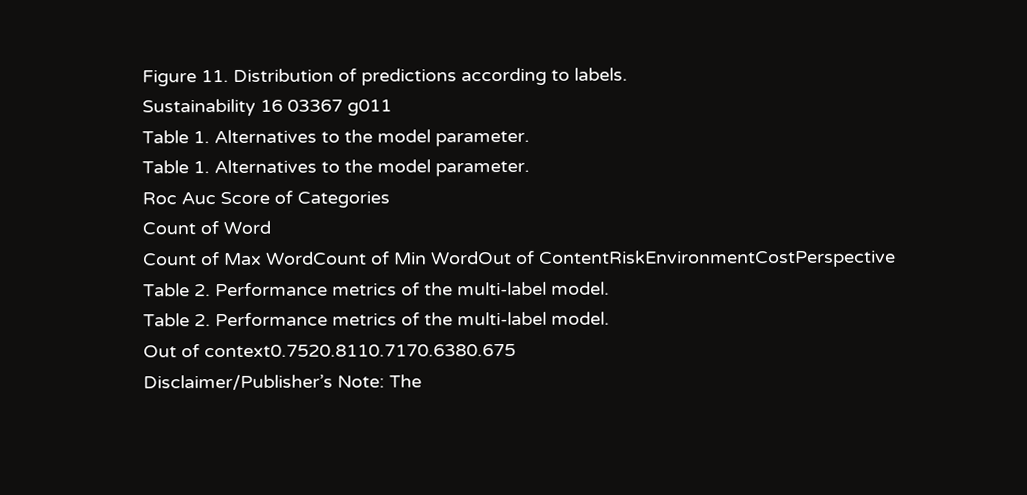Figure 11. Distribution of predictions according to labels.
Sustainability 16 03367 g011
Table 1. Alternatives to the model parameter.
Table 1. Alternatives to the model parameter.
Roc Auc Score of Categories
Count of Word
Count of Max WordCount of Min WordOut of ContentRiskEnvironmentCostPerspective
Table 2. Performance metrics of the multi-label model.
Table 2. Performance metrics of the multi-label model.
Out of context0.7520.8110.7170.6380.675
Disclaimer/Publisher’s Note: The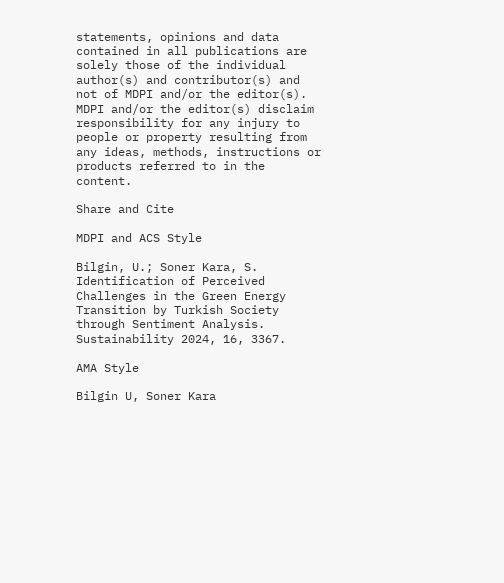statements, opinions and data contained in all publications are solely those of the individual author(s) and contributor(s) and not of MDPI and/or the editor(s). MDPI and/or the editor(s) disclaim responsibility for any injury to people or property resulting from any ideas, methods, instructions or products referred to in the content.

Share and Cite

MDPI and ACS Style

Bilgin, U.; Soner Kara, S. Identification of Perceived Challenges in the Green Energy Transition by Turkish Society through Sentiment Analysis. Sustainability 2024, 16, 3367.

AMA Style

Bilgin U, Soner Kara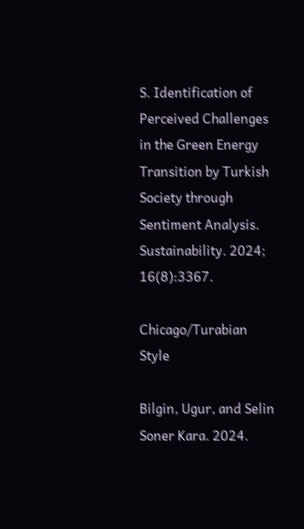S. Identification of Perceived Challenges in the Green Energy Transition by Turkish Society through Sentiment Analysis. Sustainability. 2024; 16(8):3367.

Chicago/Turabian Style

Bilgin, Ugur, and Selin Soner Kara. 2024.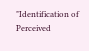"Identification of Perceived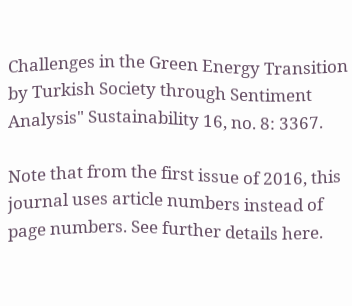Challenges in the Green Energy Transition by Turkish Society through Sentiment Analysis" Sustainability 16, no. 8: 3367.

Note that from the first issue of 2016, this journal uses article numbers instead of page numbers. See further details here.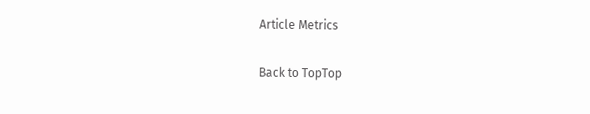Article Metrics

Back to TopTop